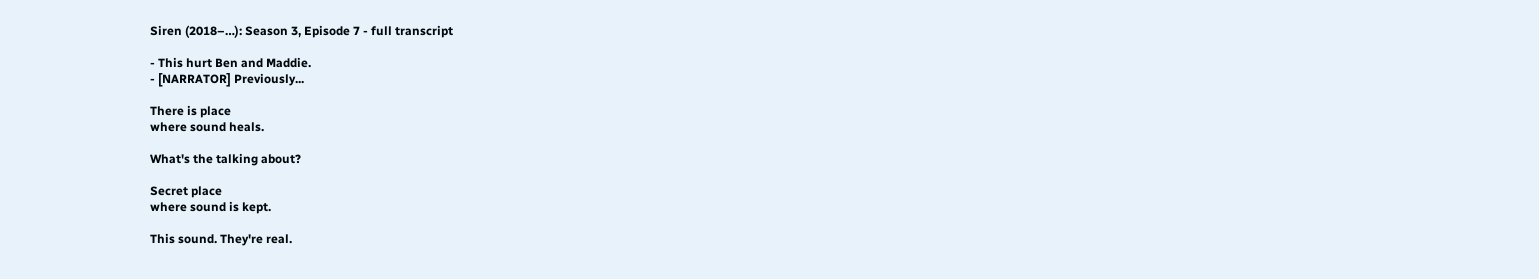Siren (2018–…): Season 3, Episode 7 - full transcript

- This hurt Ben and Maddie.
- [NARRATOR] Previously...

There is place
where sound heals.

What's the talking about?

Secret place
where sound is kept.

This sound. They're real.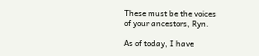These must be the voices
of your ancestors, Ryn.

As of today, I have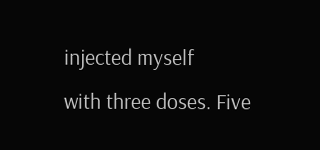injected myself
with three doses. Five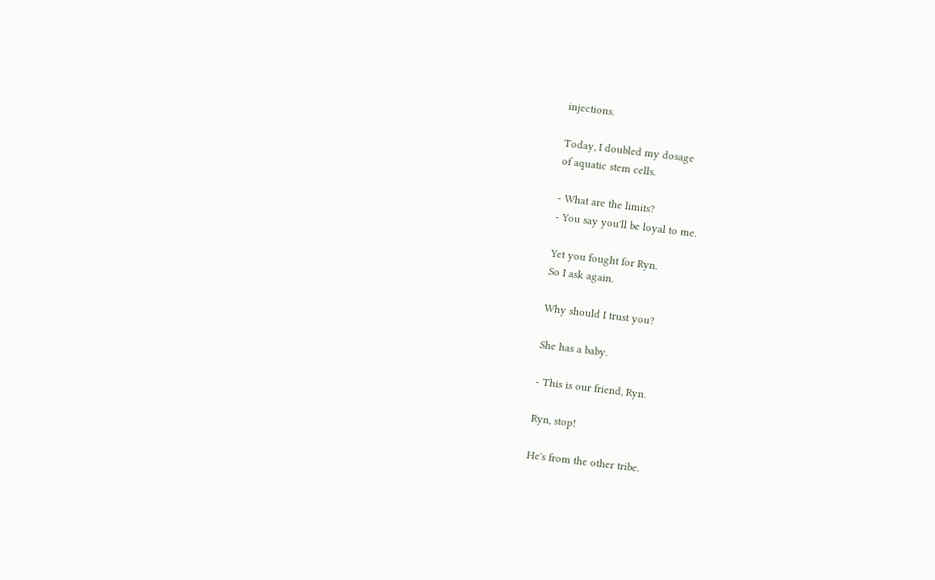injections.

Today, I doubled my dosage
of aquatic stem cells.

- What are the limits?
- You say you'll be loyal to me.

Yet you fought for Ryn.
So I ask again.

Why should I trust you?

She has a baby.

- This is our friend, Ryn.

Ryn, stop!

He's from the other tribe.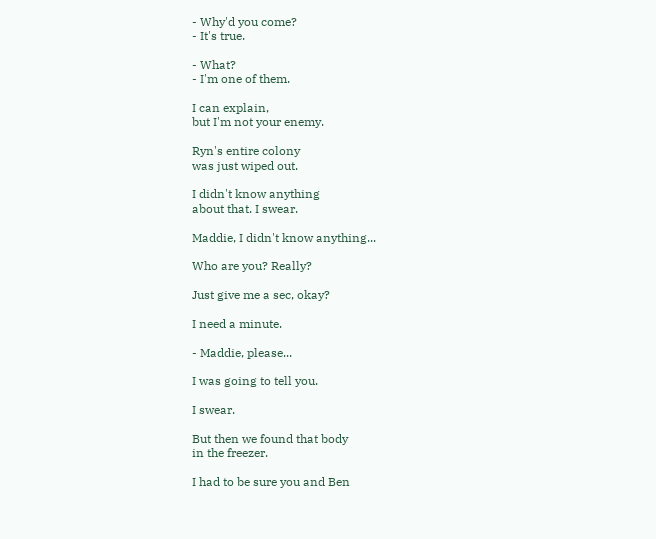- Why'd you come?
- It's true.

- What?
- I'm one of them.

I can explain,
but I'm not your enemy.

Ryn's entire colony
was just wiped out.

I didn't know anything
about that. I swear.

Maddie, I didn't know anything...

Who are you? Really?

Just give me a sec, okay?

I need a minute.

- Maddie, please...

I was going to tell you.

I swear.

But then we found that body
in the freezer.

I had to be sure you and Ben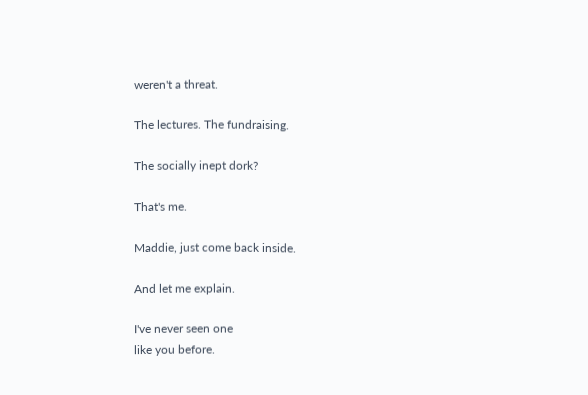weren't a threat.

The lectures. The fundraising.

The socially inept dork?

That's me.

Maddie, just come back inside.

And let me explain.

I've never seen one
like you before.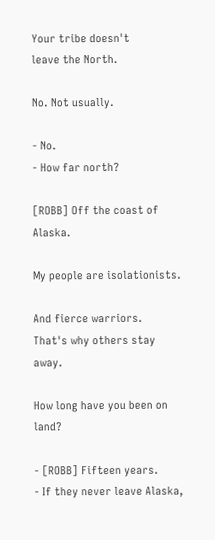Your tribe doesn't
leave the North.

No. Not usually.

- No.
- How far north?

[ROBB] Off the coast of Alaska.

My people are isolationists.

And fierce warriors.
That's why others stay away.

How long have you been on land?

- [ROBB] Fifteen years.
- If they never leave Alaska,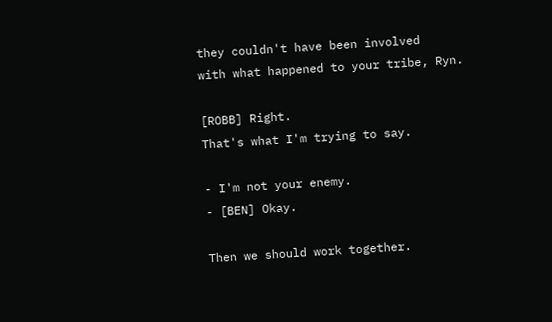they couldn't have been involved
with what happened to your tribe, Ryn.

[ROBB] Right.
That's what I'm trying to say.

- I'm not your enemy.
- [BEN] Okay.

Then we should work together.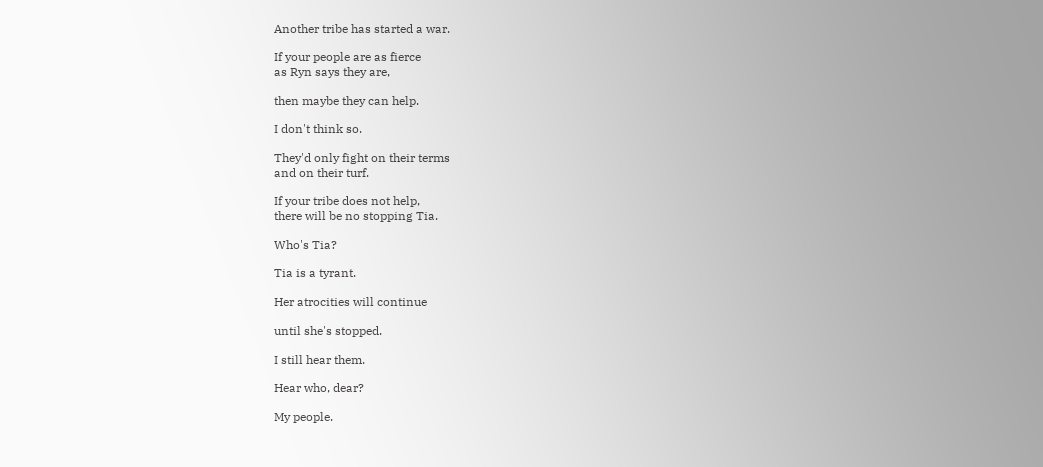Another tribe has started a war.

If your people are as fierce
as Ryn says they are,

then maybe they can help.

I don't think so.

They'd only fight on their terms
and on their turf.

If your tribe does not help,
there will be no stopping Tia.

Who's Tia?

Tia is a tyrant.

Her atrocities will continue

until she's stopped.

I still hear them.

Hear who, dear?

My people.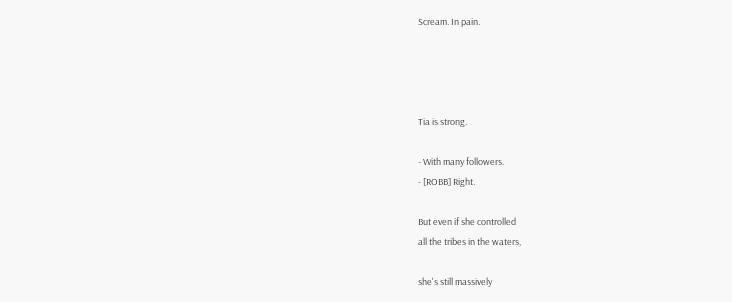Scream. In pain.




Tia is strong.

- With many followers.
- [ROBB] Right.

But even if she controlled
all the tribes in the waters,

she's still massively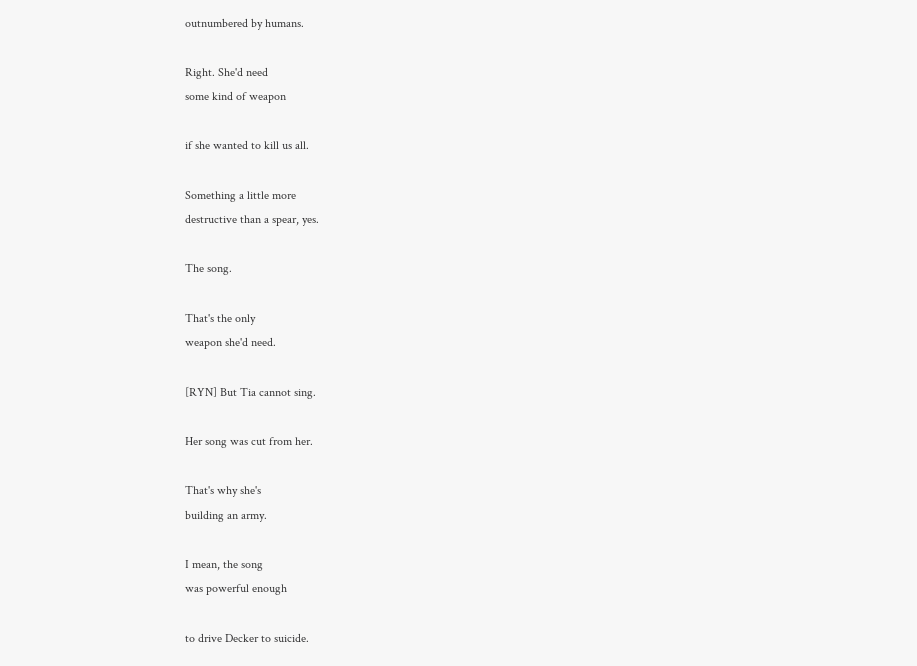outnumbered by humans.

Right. She'd need
some kind of weapon

if she wanted to kill us all.

Something a little more
destructive than a spear, yes.

The song.

That's the only
weapon she'd need.

[RYN] But Tia cannot sing.

Her song was cut from her.

That's why she's
building an army.

I mean, the song
was powerful enough

to drive Decker to suicide.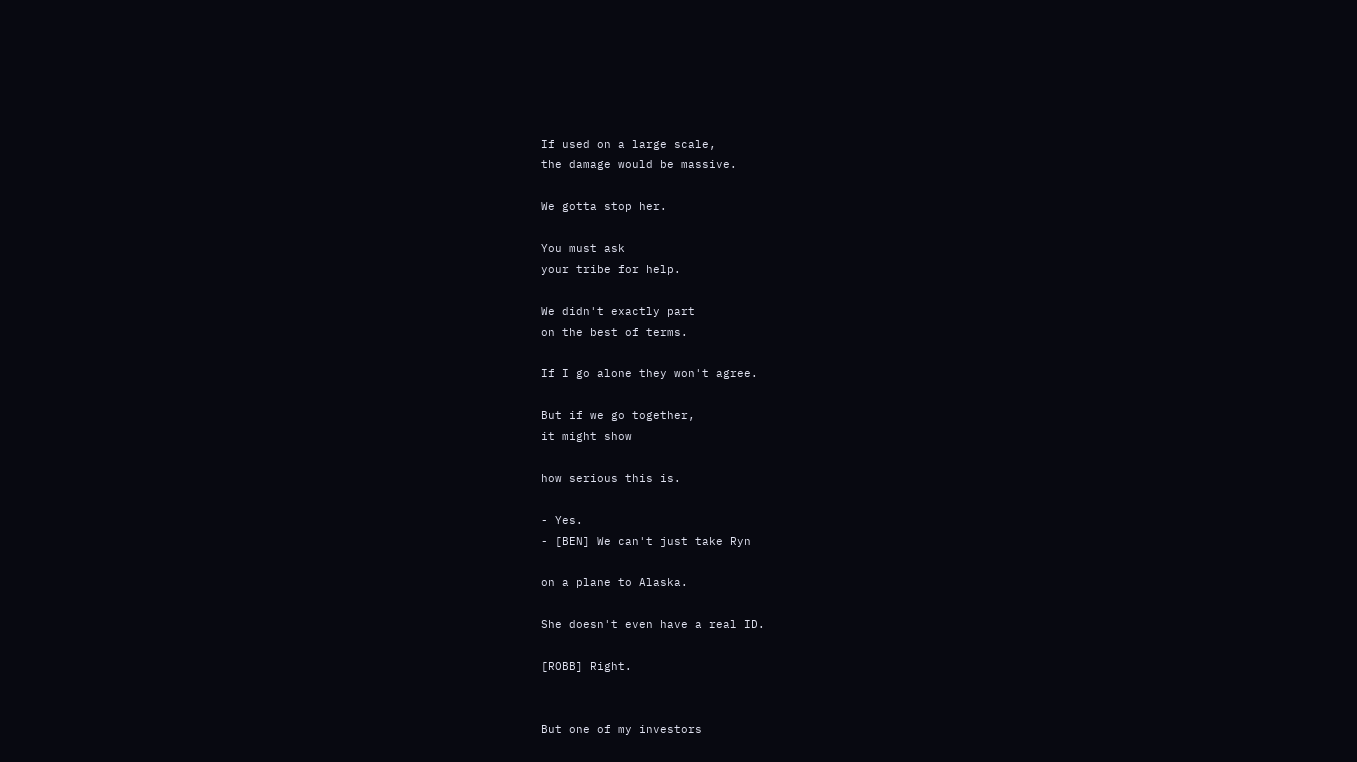If used on a large scale,
the damage would be massive.

We gotta stop her.

You must ask
your tribe for help.

We didn't exactly part
on the best of terms.

If I go alone they won't agree.

But if we go together,
it might show

how serious this is.

- Yes.
- [BEN] We can't just take Ryn

on a plane to Alaska.

She doesn't even have a real ID.

[ROBB] Right.


But one of my investors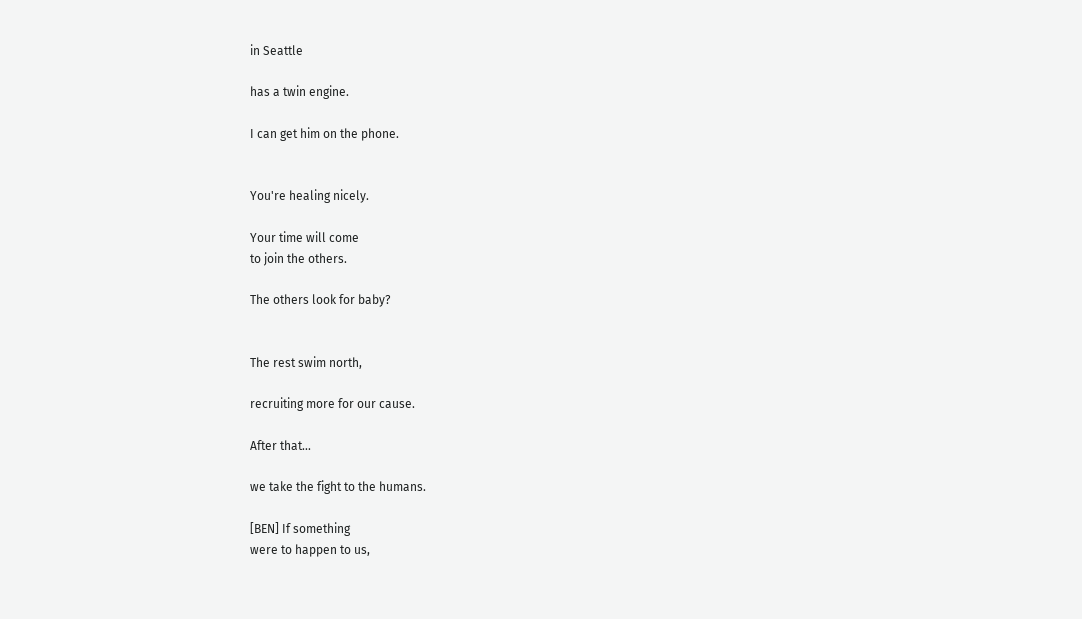in Seattle

has a twin engine.

I can get him on the phone.


You're healing nicely.

Your time will come
to join the others.

The others look for baby?


The rest swim north,

recruiting more for our cause.

After that...

we take the fight to the humans.

[BEN] If something
were to happen to us,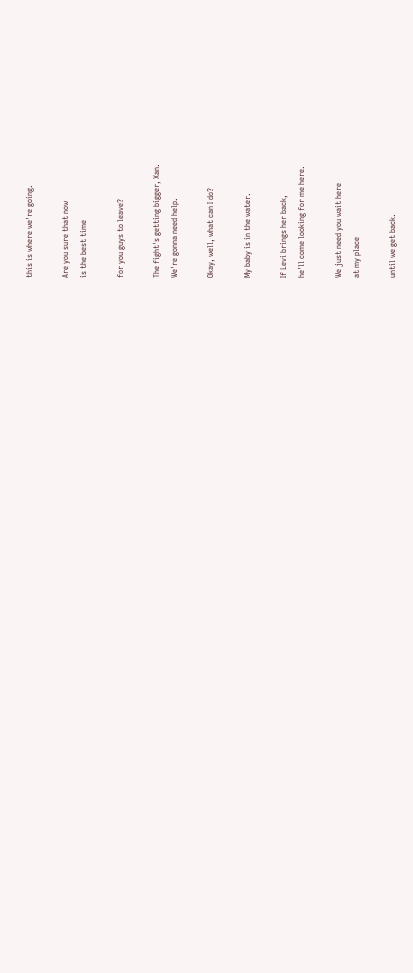this is where we're going.

Are you sure that now
is the best time

for you guys to leave?

The fight's getting bigger, Xan.
We're gonna need help.

Okay, well, what can I do?

My baby is in the water.

If Levi brings her back,
he'll come looking for me here.

We just need you wait here
at my place

until we get back.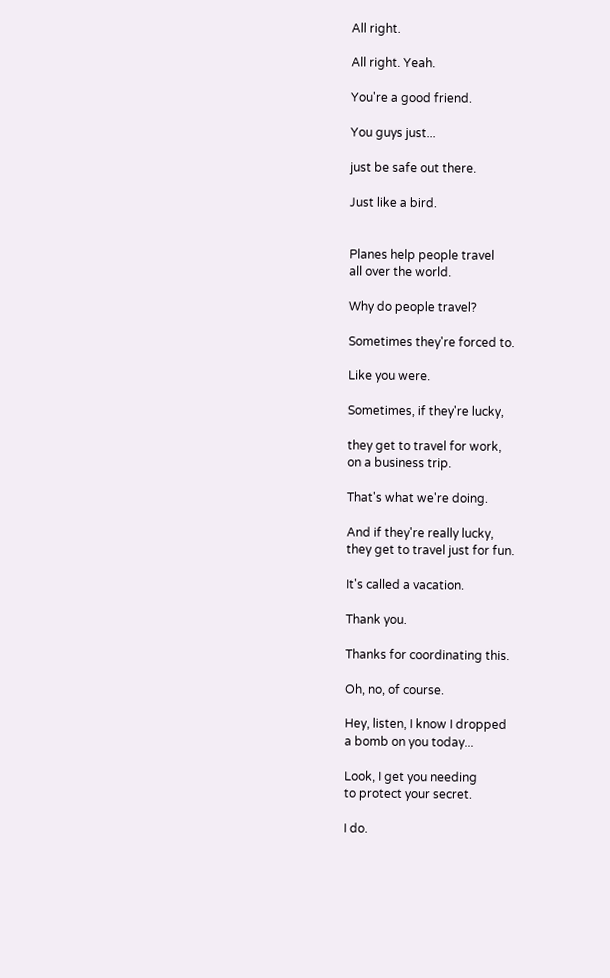All right.

All right. Yeah.

You're a good friend.

You guys just...

just be safe out there.

Just like a bird.


Planes help people travel
all over the world.

Why do people travel?

Sometimes they're forced to.

Like you were.

Sometimes, if they're lucky,

they get to travel for work,
on a business trip.

That's what we're doing.

And if they're really lucky,
they get to travel just for fun.

It's called a vacation.

Thank you.

Thanks for coordinating this.

Oh, no, of course.

Hey, listen, I know I dropped
a bomb on you today...

Look, I get you needing
to protect your secret.

I do.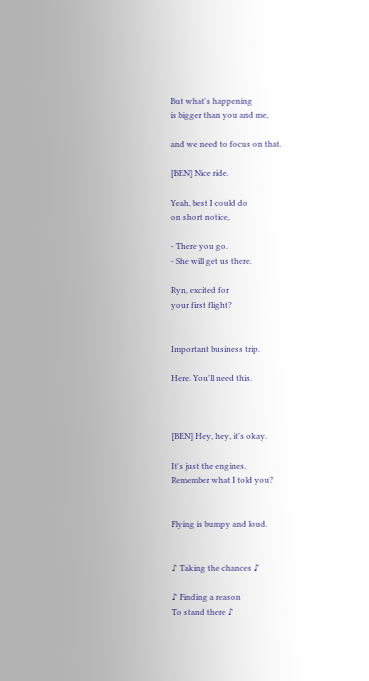But what's happening
is bigger than you and me,

and we need to focus on that.

[BEN] Nice ride.

Yeah, best I could do
on short notice,

- There you go.
- She will get us there.

Ryn, excited for
your first flight?


Important business trip.

Here. You'll need this.



[BEN] Hey, hey, it's okay.

It's just the engines.
Remember what I told you?


Flying is bumpy and loud.


♪ Taking the chances ♪

♪ Finding a reason
To stand there ♪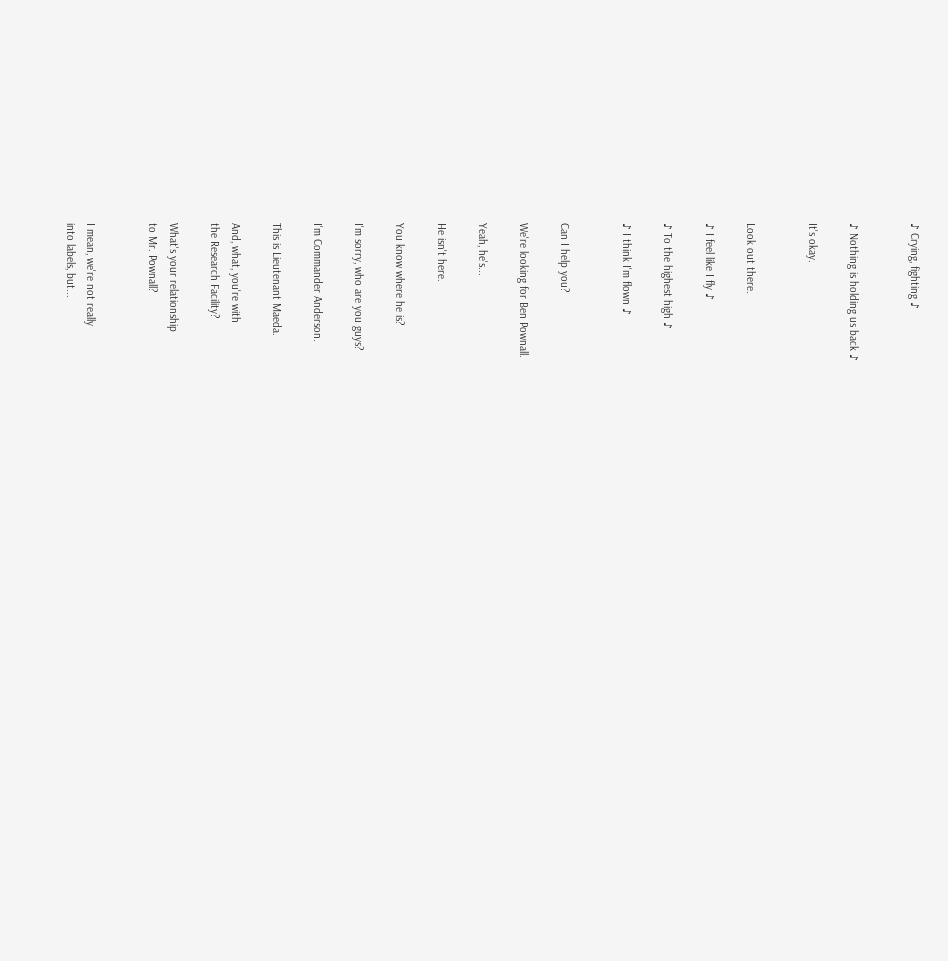♪ Crying, fighting ♪


♪ Nothing is holding us back ♪

It's okay.


Look out there.

♪ I feel like I fly ♪

♪ To the highest high ♪

♪ I think I'm flown ♪


Can I help you?

We're looking for Ben Pownall.

Yeah, he's...

He isn't here.

You know where he is?

I'm sorry, who are you guys?

I'm Commander Anderson.

This is Lieutenant Maeda.

And, what, you're with
the Research Facility?

What's your relationship
to Mr. Pownall?


I mean, we're not really
into labels, but...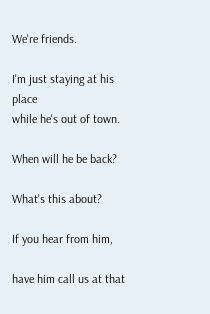We're friends.

I'm just staying at his place
while he's out of town.

When will he be back?

What's this about?

If you hear from him,

have him call us at that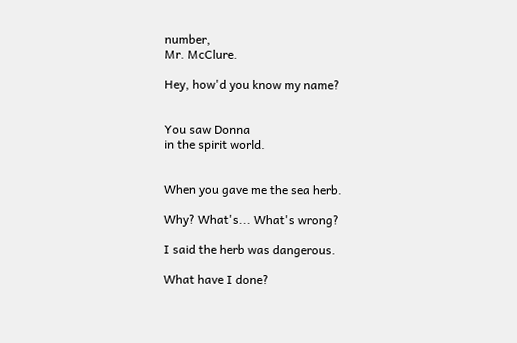number,
Mr. McClure.

Hey, how'd you know my name?


You saw Donna
in the spirit world.


When you gave me the sea herb.

Why? What's... What's wrong?

I said the herb was dangerous.

What have I done?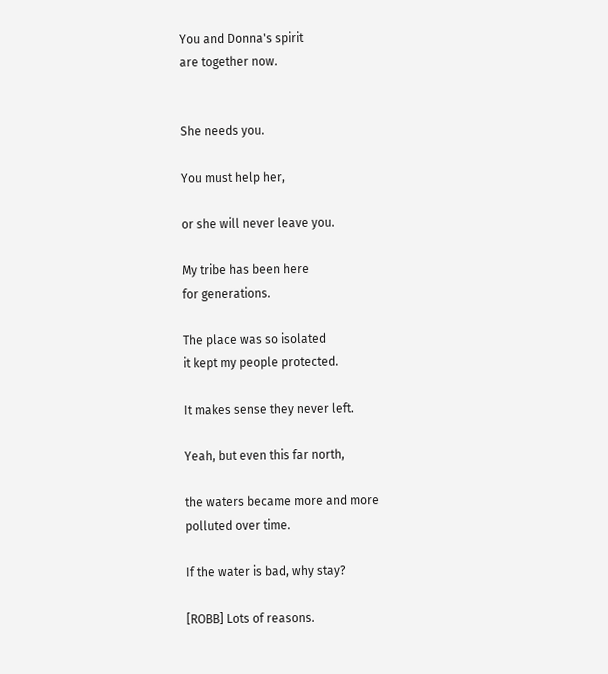You and Donna's spirit
are together now.


She needs you.

You must help her,

or she will never leave you.

My tribe has been here
for generations.

The place was so isolated
it kept my people protected.

It makes sense they never left.

Yeah, but even this far north,

the waters became more and more
polluted over time.

If the water is bad, why stay?

[ROBB] Lots of reasons.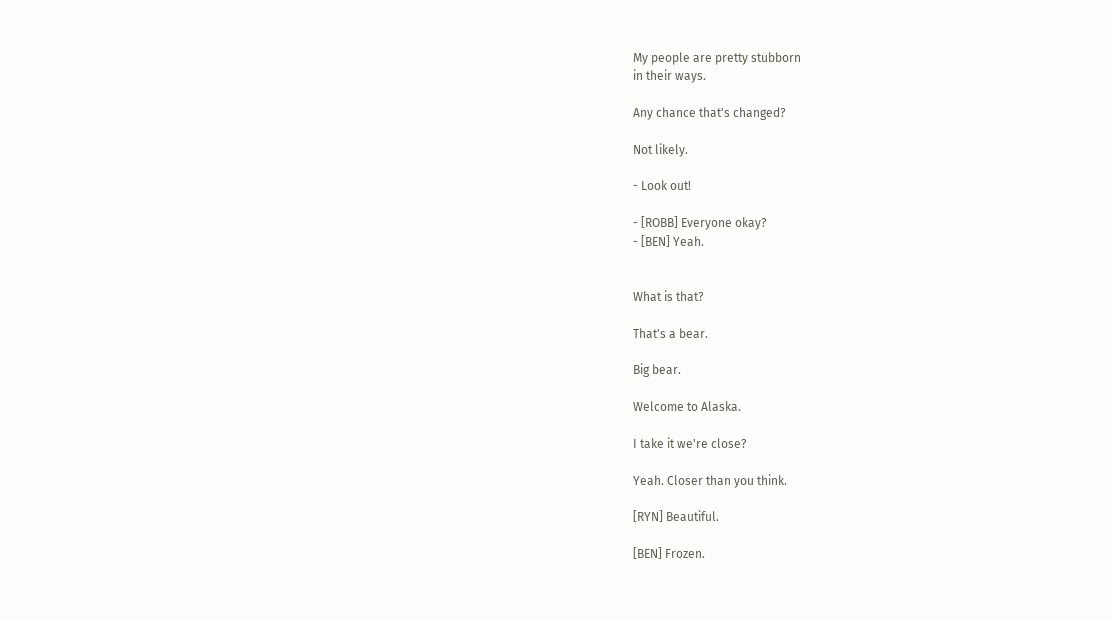My people are pretty stubborn
in their ways.

Any chance that's changed?

Not likely.

- Look out!

- [ROBB] Everyone okay?
- [BEN] Yeah.


What is that?

That's a bear.

Big bear.

Welcome to Alaska.

I take it we're close?

Yeah. Closer than you think.

[RYN] Beautiful.

[BEN] Frozen.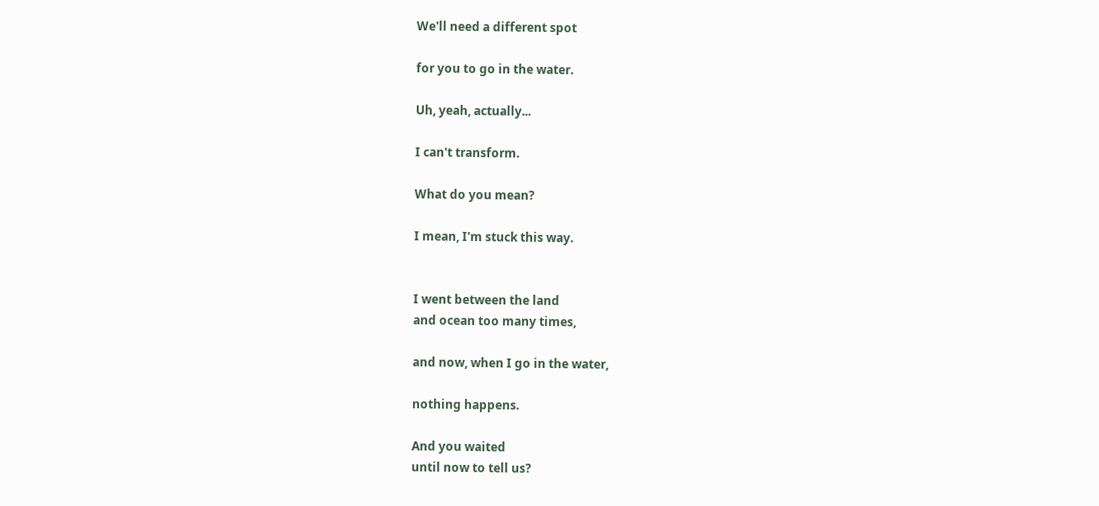We'll need a different spot

for you to go in the water.

Uh, yeah, actually...

I can't transform.

What do you mean?

I mean, I'm stuck this way.


I went between the land
and ocean too many times,

and now, when I go in the water,

nothing happens.

And you waited
until now to tell us?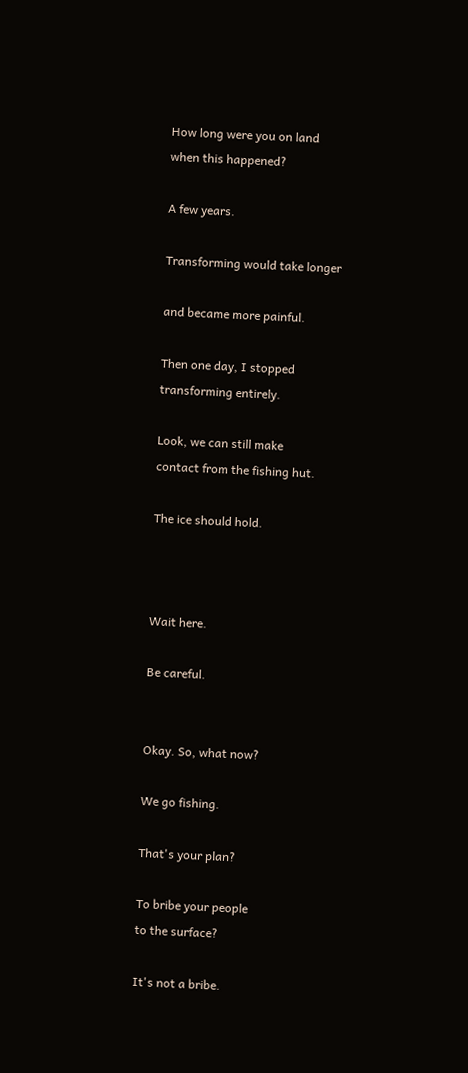How long were you on land
when this happened?

A few years.

Transforming would take longer

and became more painful.

Then one day, I stopped
transforming entirely.

Look, we can still make
contact from the fishing hut.

The ice should hold.



Wait here.

Be careful.


Okay. So, what now?

We go fishing.

That's your plan?

To bribe your people
to the surface?

It's not a bribe.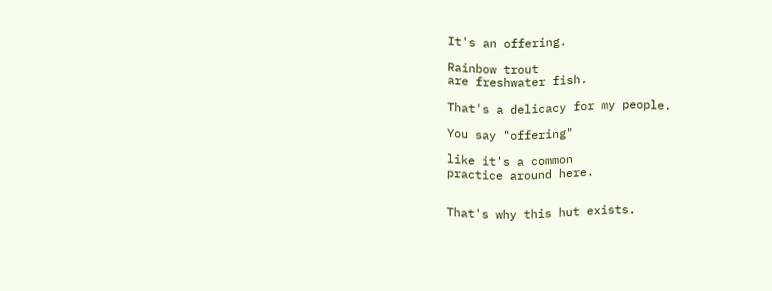It's an offering.

Rainbow trout
are freshwater fish.

That's a delicacy for my people.

You say "offering"

like it's a common
practice around here.


That's why this hut exists.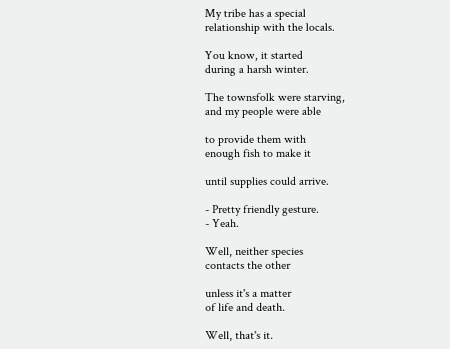My tribe has a special
relationship with the locals.

You know, it started
during a harsh winter.

The townsfolk were starving,
and my people were able

to provide them with
enough fish to make it

until supplies could arrive.

- Pretty friendly gesture.
- Yeah.

Well, neither species
contacts the other

unless it's a matter
of life and death.

Well, that's it.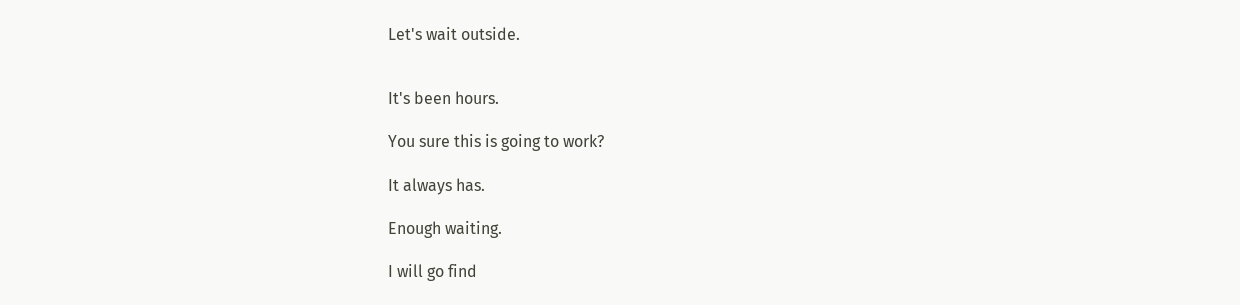Let's wait outside.


It's been hours.

You sure this is going to work?

It always has.

Enough waiting.

I will go find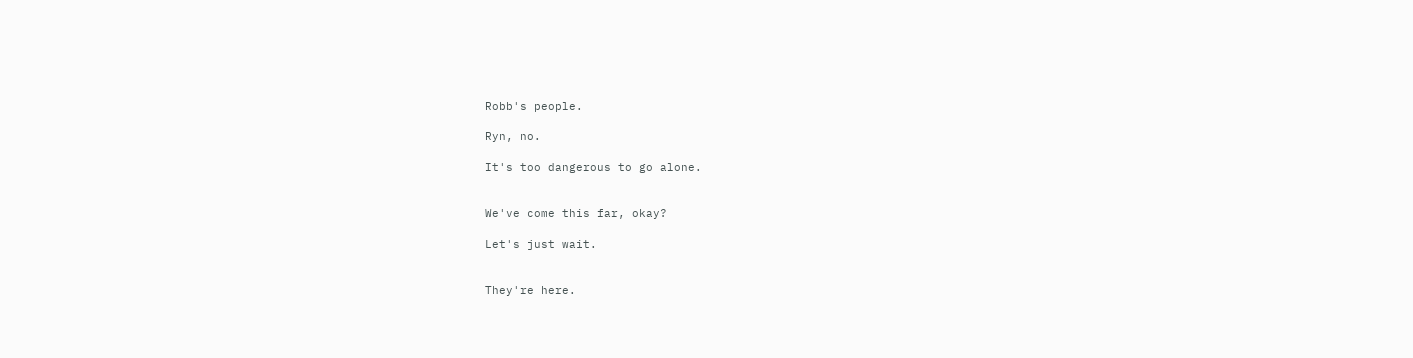Robb's people.

Ryn, no.

It's too dangerous to go alone.


We've come this far, okay?

Let's just wait.


They're here.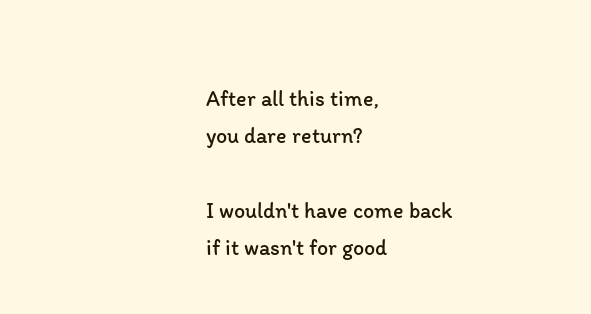After all this time,
you dare return?

I wouldn't have come back
if it wasn't for good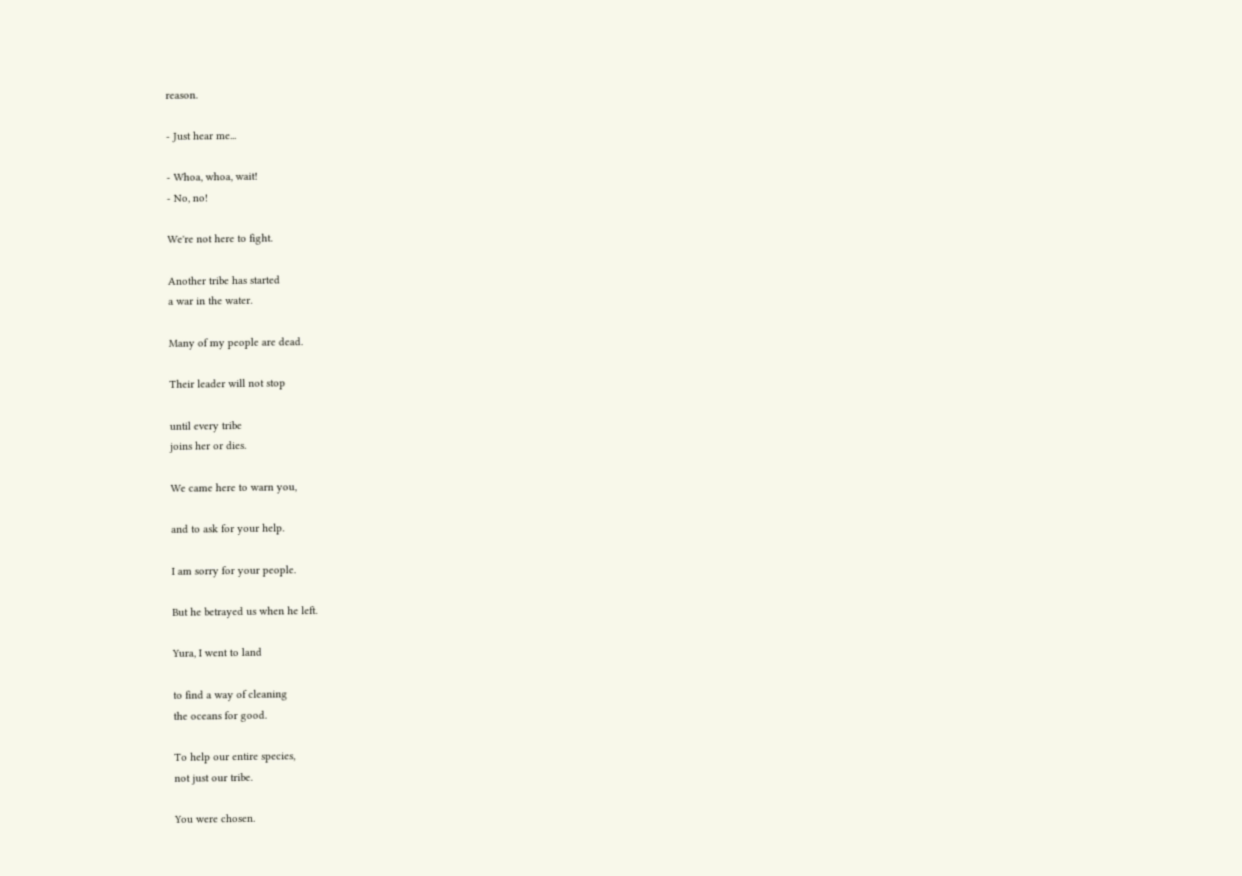reason.

- Just hear me...

- Whoa, whoa, wait!
- No, no!

We're not here to fight.

Another tribe has started
a war in the water.

Many of my people are dead.

Their leader will not stop

until every tribe
joins her or dies.

We came here to warn you,

and to ask for your help.

I am sorry for your people.

But he betrayed us when he left.

Yura, I went to land

to find a way of cleaning
the oceans for good.

To help our entire species,
not just our tribe.

You were chosen.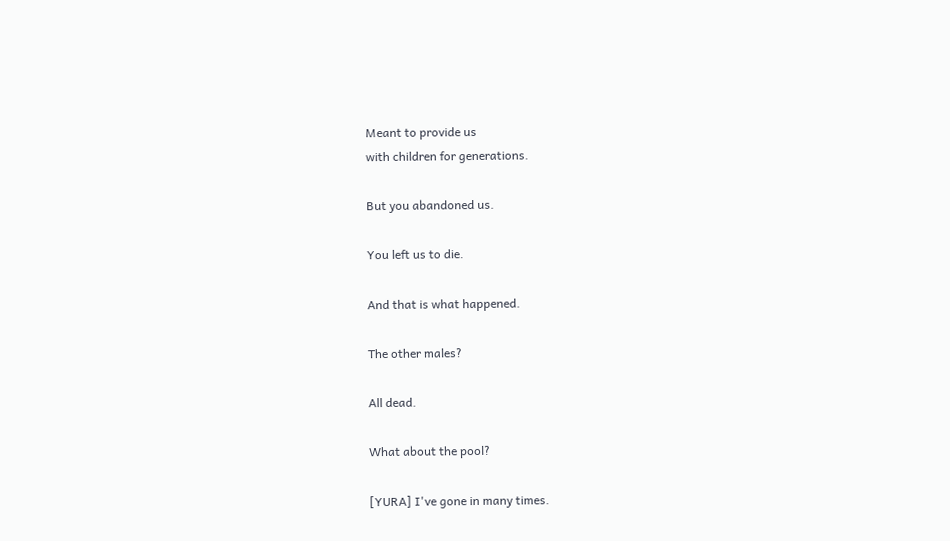Meant to provide us
with children for generations.

But you abandoned us.

You left us to die.

And that is what happened.

The other males?

All dead.

What about the pool?

[YURA] I've gone in many times.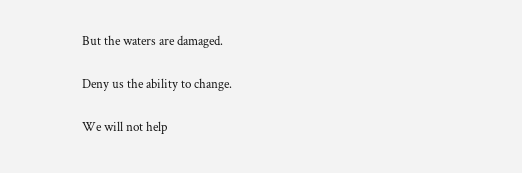But the waters are damaged.

Deny us the ability to change.

We will not help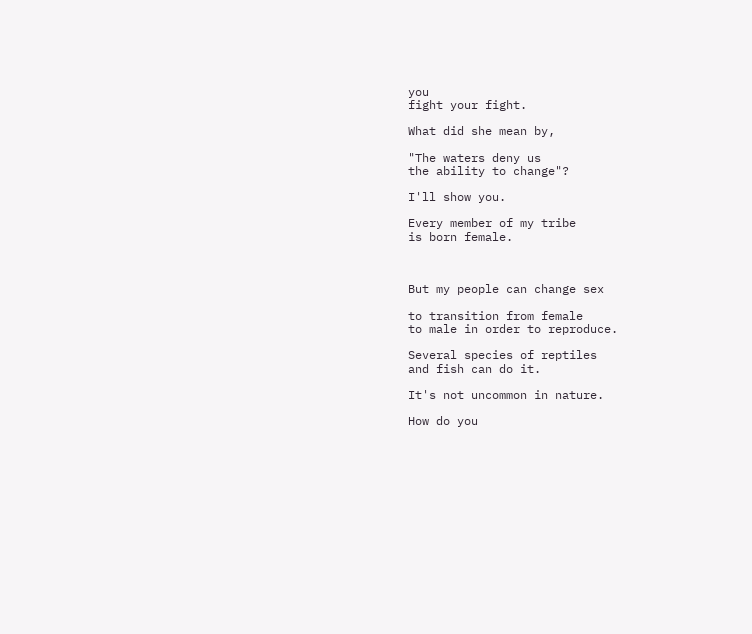you
fight your fight.

What did she mean by,

"The waters deny us
the ability to change"?

I'll show you.

Every member of my tribe
is born female.



But my people can change sex

to transition from female
to male in order to reproduce.

Several species of reptiles
and fish can do it.

It's not uncommon in nature.

How do you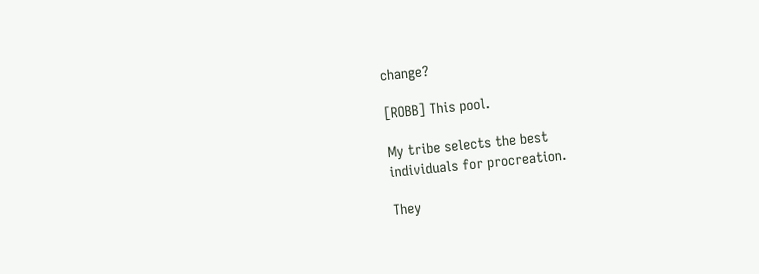change?

[ROBB] This pool.

My tribe selects the best
individuals for procreation.

They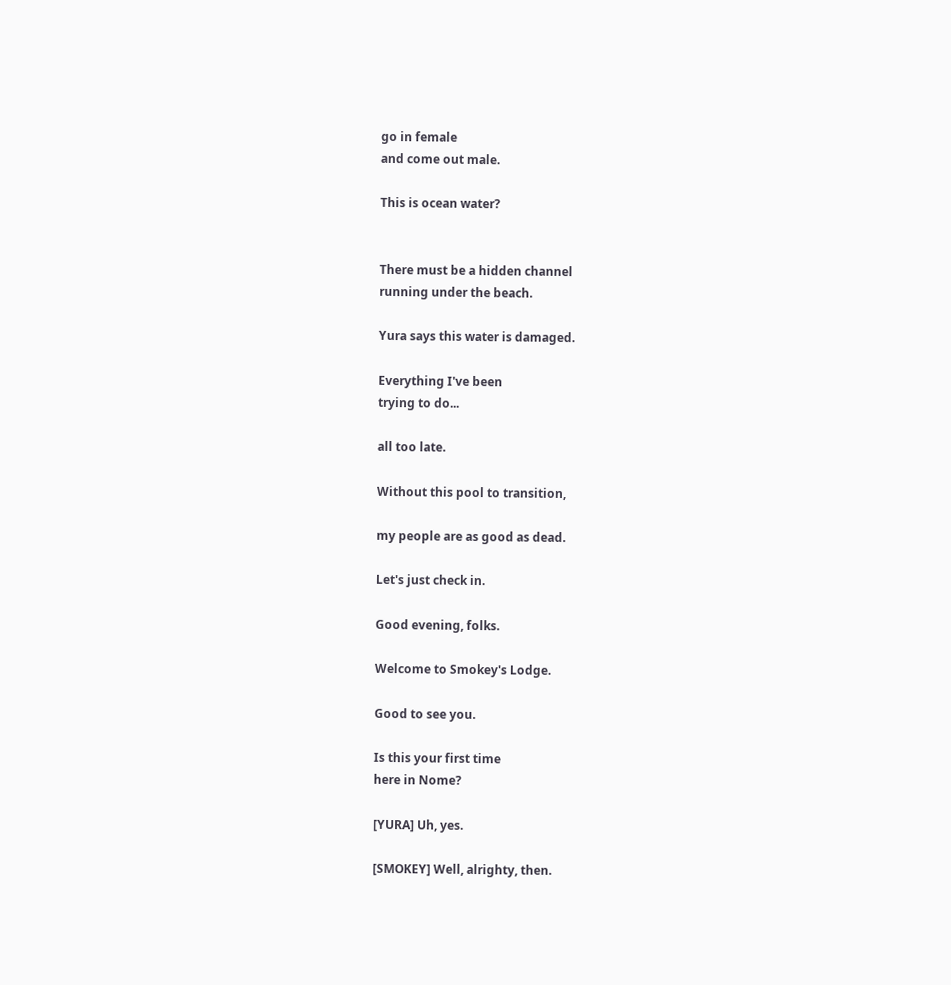go in female
and come out male.

This is ocean water?


There must be a hidden channel
running under the beach.

Yura says this water is damaged.

Everything I've been
trying to do...

all too late.

Without this pool to transition,

my people are as good as dead.

Let's just check in.

Good evening, folks.

Welcome to Smokey's Lodge.

Good to see you.

Is this your first time
here in Nome?

[YURA] Uh, yes.

[SMOKEY] Well, alrighty, then.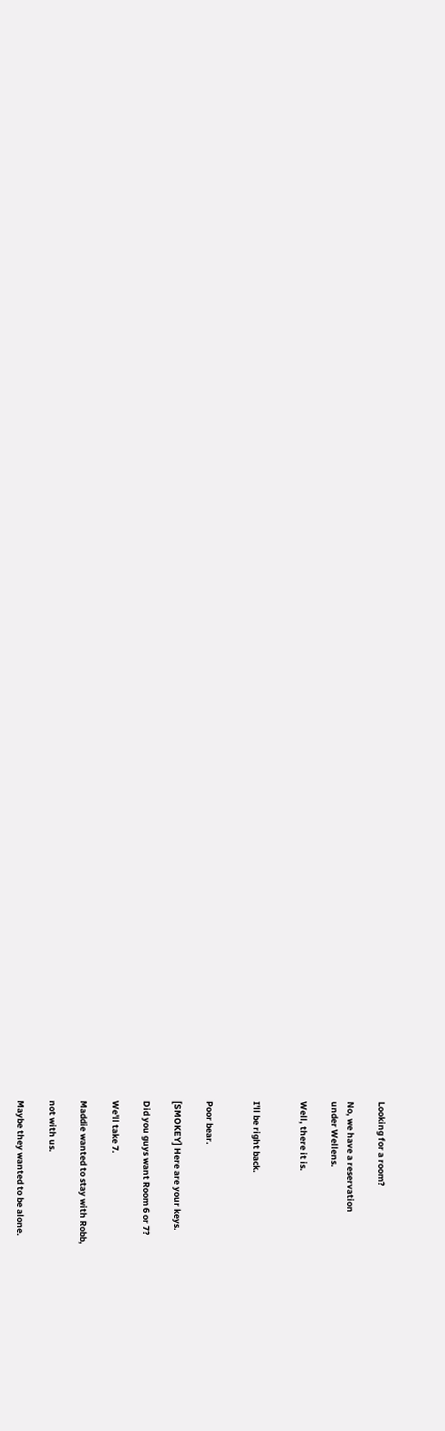Looking for a room?

No, we have a reservation
under Wellens.

Well, there it is.


I'll be right back.


Poor bear.

[SMOKEY] Here are your keys.

Did you guys want Room 6 or 7?

We'll take 7.

Maddie wanted to stay with Robb,

not with us.

Maybe they wanted to be alone.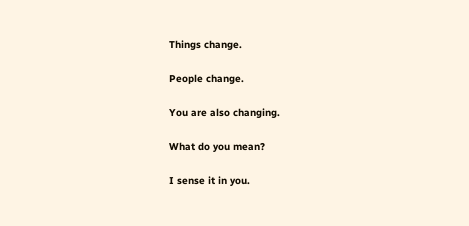Things change.

People change.

You are also changing.

What do you mean?

I sense it in you.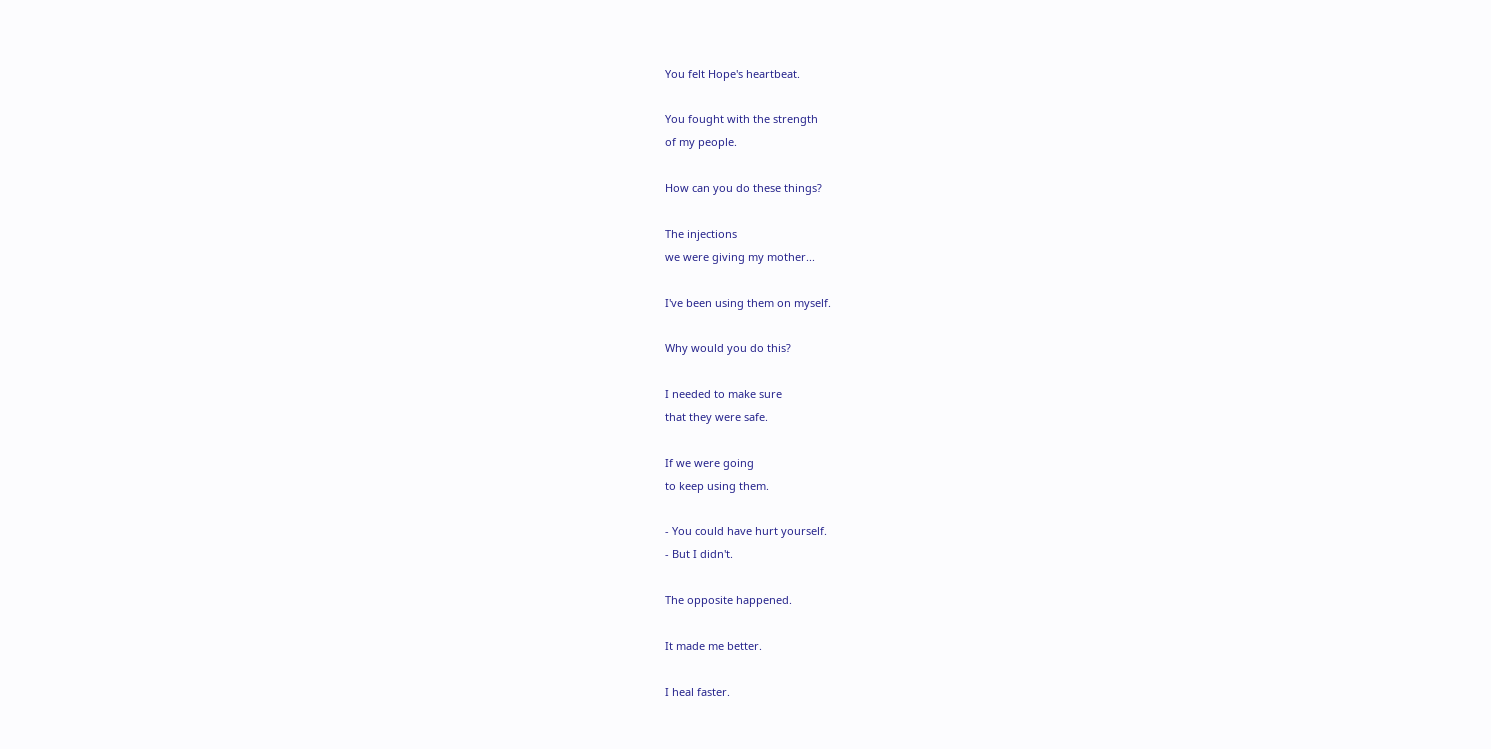You felt Hope's heartbeat.

You fought with the strength
of my people.

How can you do these things?

The injections
we were giving my mother...

I've been using them on myself.

Why would you do this?

I needed to make sure
that they were safe.

If we were going
to keep using them.

- You could have hurt yourself.
- But I didn't.

The opposite happened.

It made me better.

I heal faster.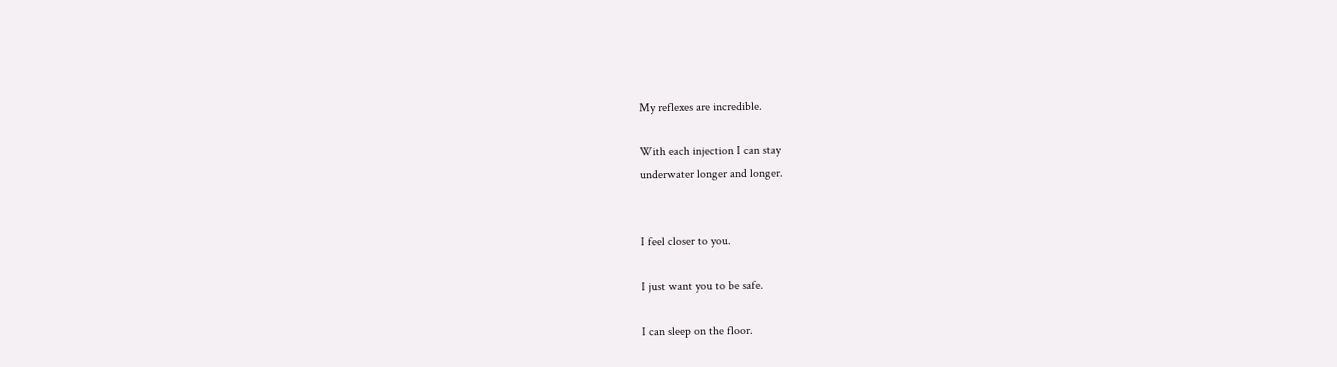My reflexes are incredible.

With each injection I can stay
underwater longer and longer.


I feel closer to you.

I just want you to be safe.

I can sleep on the floor.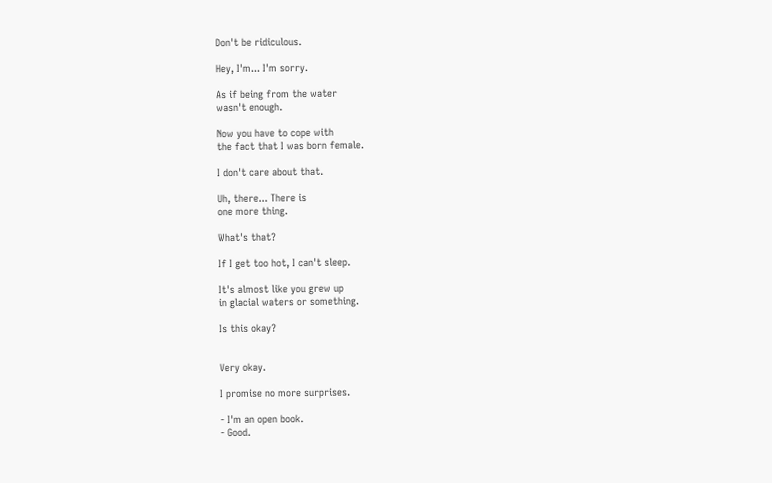Don't be ridiculous.

Hey, I'm... I'm sorry.

As if being from the water
wasn't enough.

Now you have to cope with
the fact that I was born female.

I don't care about that.

Uh, there... There is
one more thing.

What's that?

If I get too hot, I can't sleep.

It's almost like you grew up
in glacial waters or something.

Is this okay?


Very okay.

I promise no more surprises.

- I'm an open book.
- Good.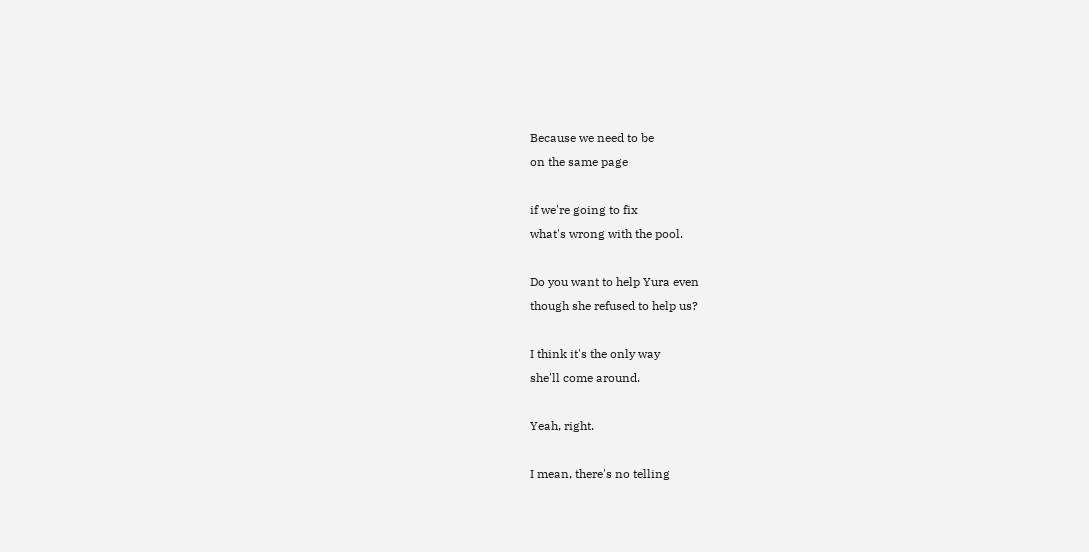Because we need to be
on the same page

if we're going to fix
what's wrong with the pool.

Do you want to help Yura even
though she refused to help us?

I think it's the only way
she'll come around.

Yeah, right.

I mean, there's no telling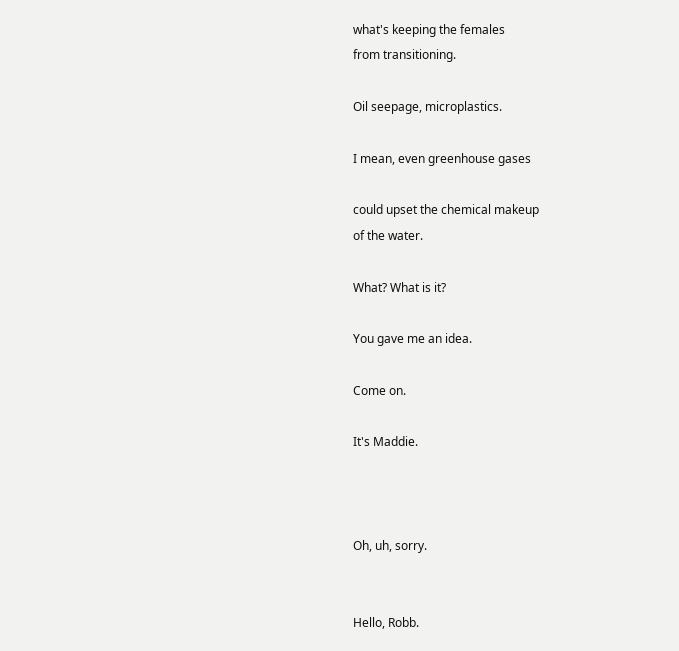what's keeping the females
from transitioning.

Oil seepage, microplastics.

I mean, even greenhouse gases

could upset the chemical makeup
of the water.

What? What is it?

You gave me an idea.

Come on.

It's Maddie.



Oh, uh, sorry.


Hello, Robb.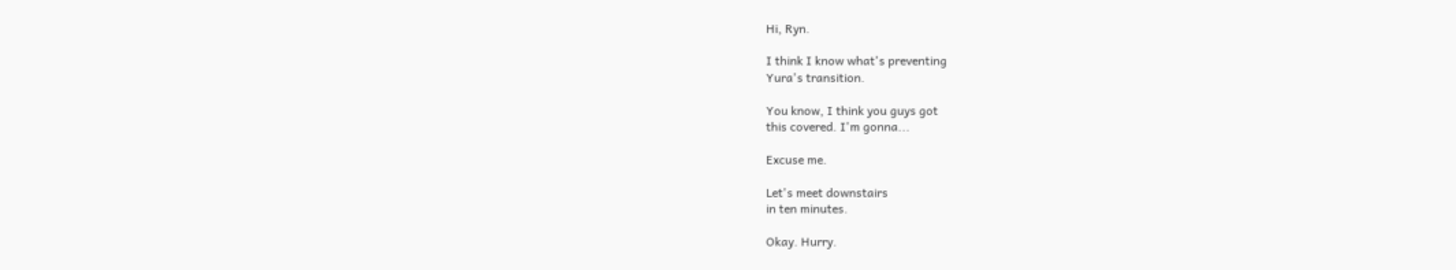Hi, Ryn.

I think I know what's preventing
Yura's transition.

You know, I think you guys got
this covered. I'm gonna...

Excuse me.

Let's meet downstairs
in ten minutes.

Okay. Hurry.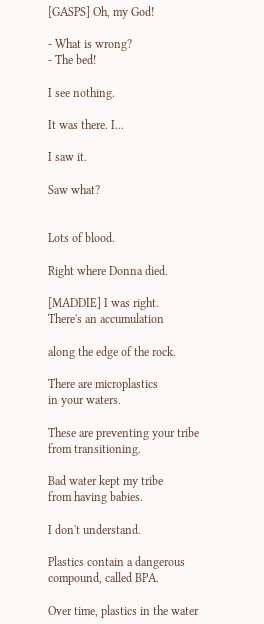[GASPS] Oh, my God!

- What is wrong?
- The bed!

I see nothing.

It was there. I...

I saw it.

Saw what?


Lots of blood.

Right where Donna died.

[MADDIE] I was right.
There's an accumulation

along the edge of the rock.

There are microplastics
in your waters.

These are preventing your tribe
from transitioning.

Bad water kept my tribe
from having babies.

I don't understand.

Plastics contain a dangerous
compound, called BPA.

Over time, plastics in the water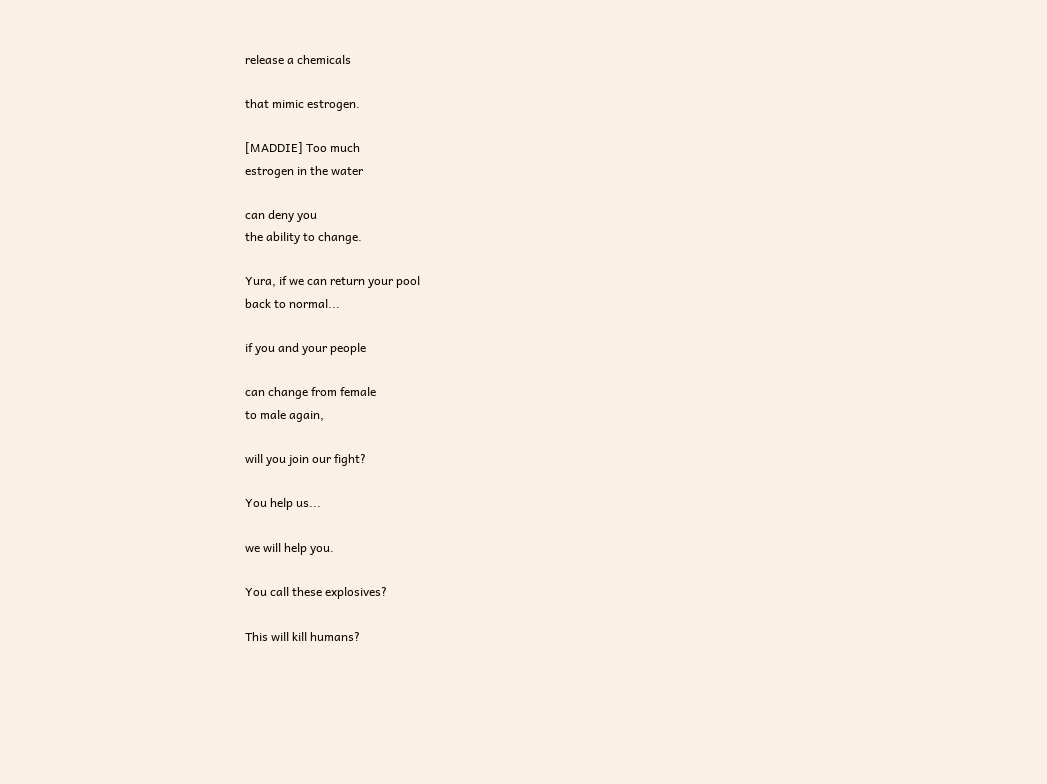release a chemicals

that mimic estrogen.

[MADDIE] Too much
estrogen in the water

can deny you
the ability to change.

Yura, if we can return your pool
back to normal...

if you and your people

can change from female
to male again,

will you join our fight?

You help us...

we will help you.

You call these explosives?

This will kill humans?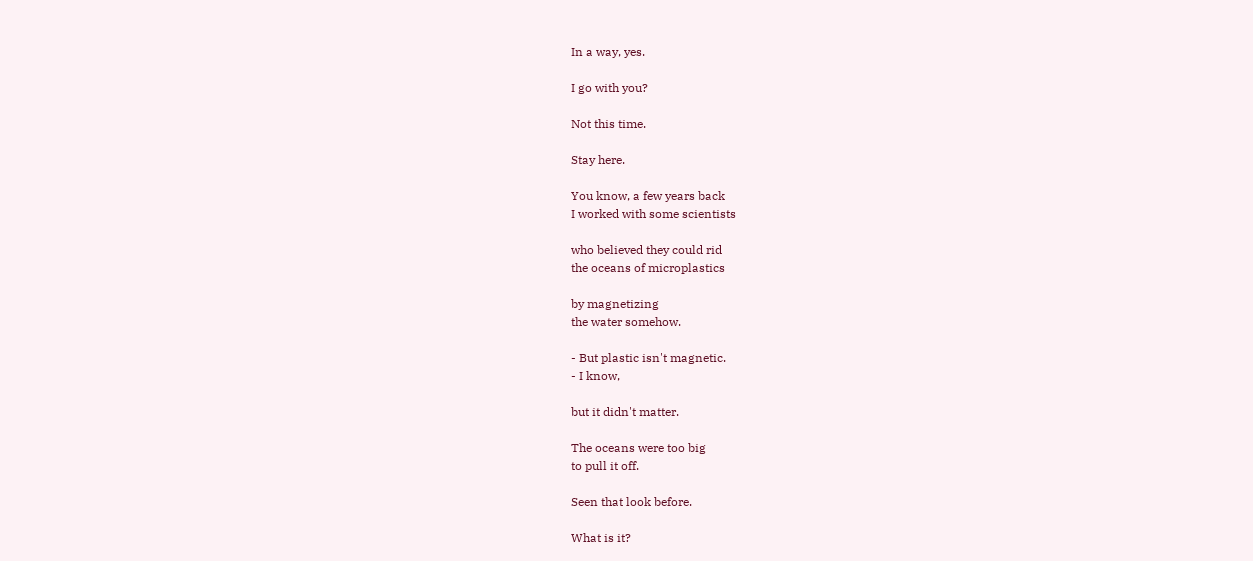In a way, yes.

I go with you?

Not this time.

Stay here.

You know, a few years back
I worked with some scientists

who believed they could rid
the oceans of microplastics

by magnetizing
the water somehow.

- But plastic isn't magnetic.
- I know,

but it didn't matter.

The oceans were too big
to pull it off.

Seen that look before.

What is it?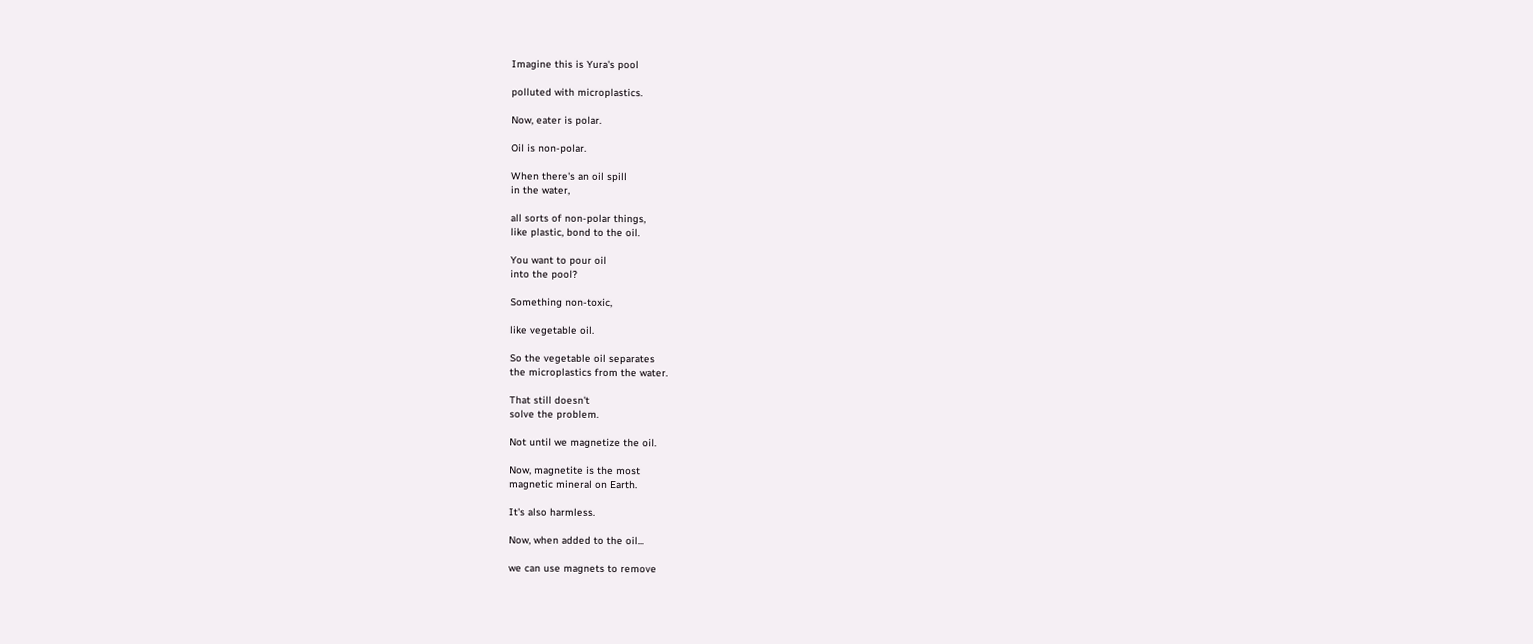Imagine this is Yura's pool

polluted with microplastics.

Now, eater is polar.

Oil is non-polar.

When there's an oil spill
in the water,

all sorts of non-polar things,
like plastic, bond to the oil.

You want to pour oil
into the pool?

Something non-toxic,

like vegetable oil.

So the vegetable oil separates
the microplastics from the water.

That still doesn't
solve the problem.

Not until we magnetize the oil.

Now, magnetite is the most
magnetic mineral on Earth.

It's also harmless.

Now, when added to the oil...

we can use magnets to remove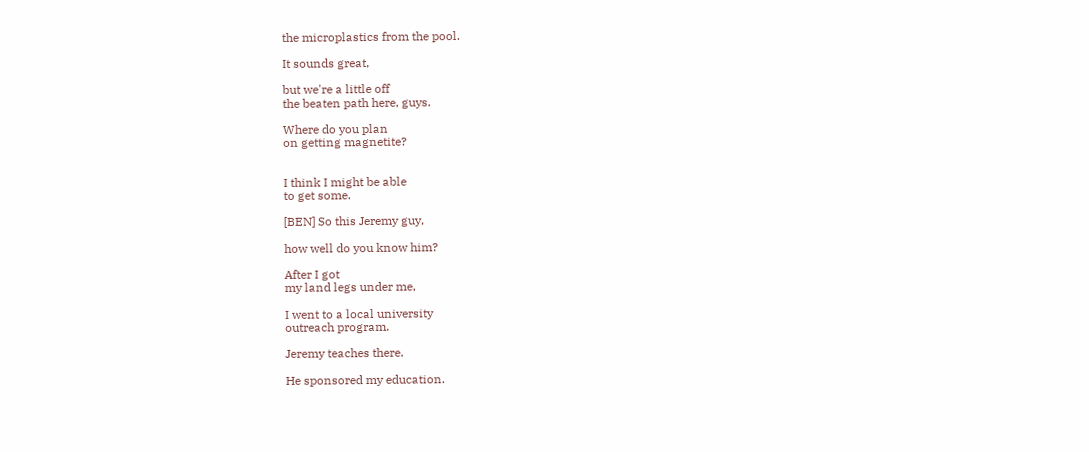the microplastics from the pool.

It sounds great,

but we're a little off
the beaten path here, guys.

Where do you plan
on getting magnetite?


I think I might be able
to get some.

[BEN] So this Jeremy guy,

how well do you know him?

After I got
my land legs under me,

I went to a local university
outreach program.

Jeremy teaches there.

He sponsored my education.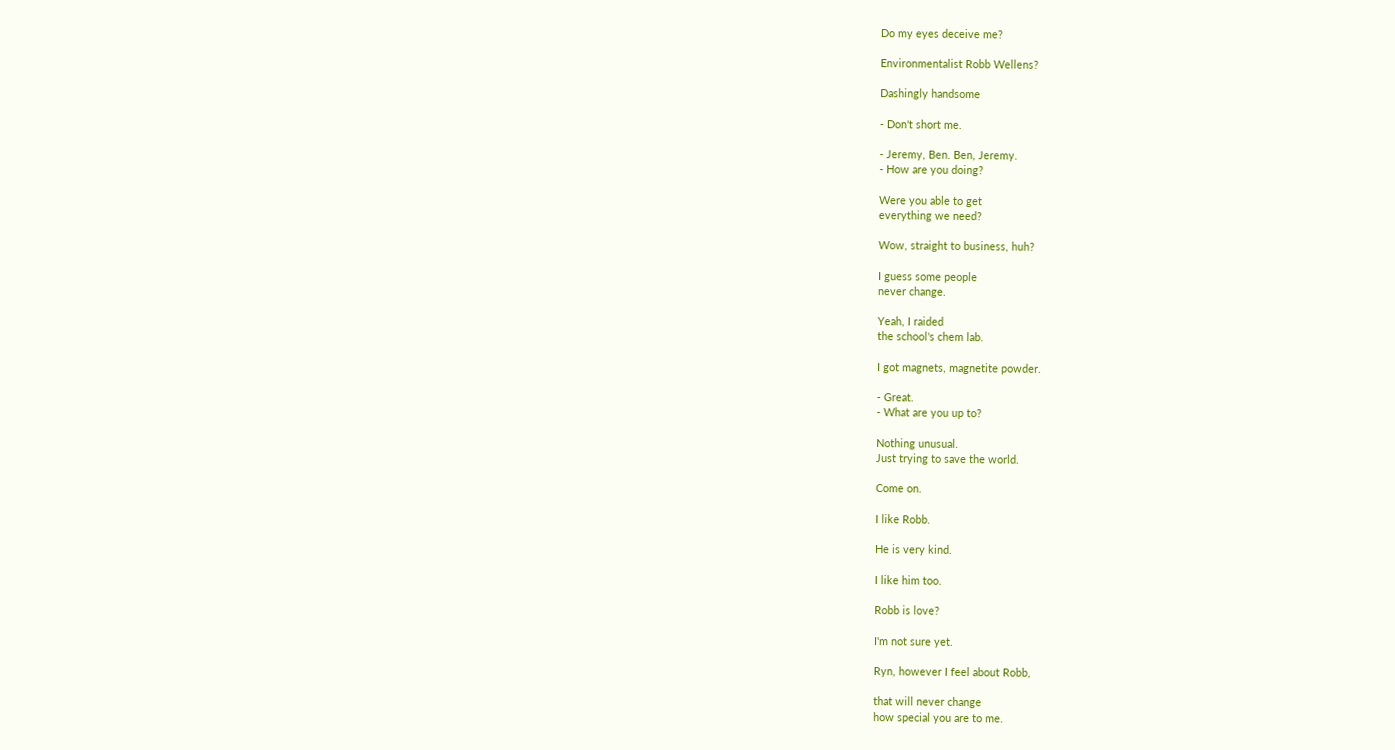Do my eyes deceive me?

Environmentalist Robb Wellens?

Dashingly handsome

- Don't short me.

- Jeremy, Ben. Ben, Jeremy.
- How are you doing?

Were you able to get
everything we need?

Wow, straight to business, huh?

I guess some people
never change.

Yeah, I raided
the school's chem lab.

I got magnets, magnetite powder.

- Great.
- What are you up to?

Nothing unusual.
Just trying to save the world.

Come on.

I like Robb.

He is very kind.

I like him too.

Robb is love?

I'm not sure yet.

Ryn, however I feel about Robb,

that will never change
how special you are to me.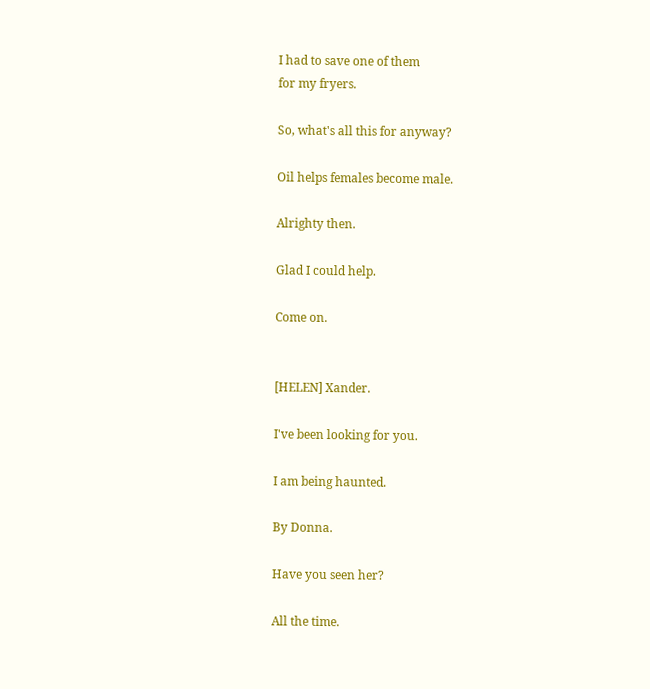I had to save one of them
for my fryers.

So, what's all this for anyway?

Oil helps females become male.

Alrighty then.

Glad I could help.

Come on.


[HELEN] Xander.

I've been looking for you.

I am being haunted.

By Donna.

Have you seen her?

All the time.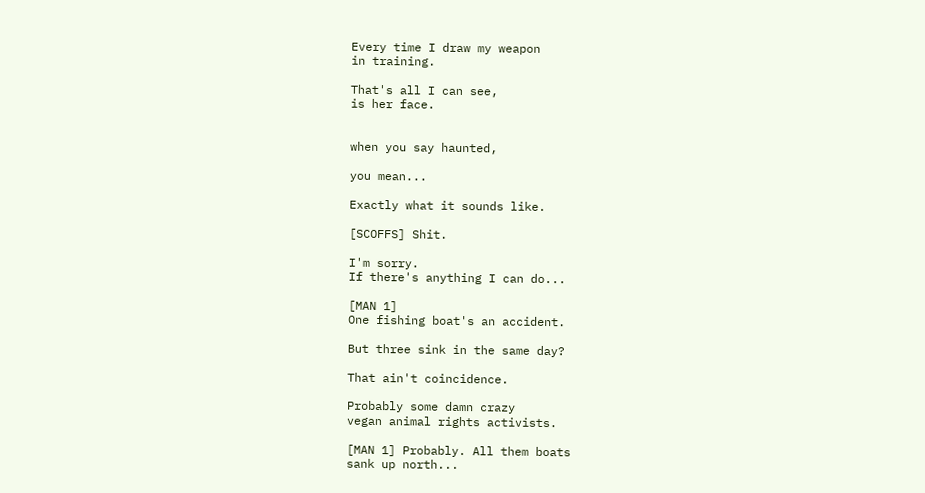Every time I draw my weapon
in training.

That's all I can see,
is her face.


when you say haunted,

you mean...

Exactly what it sounds like.

[SCOFFS] Shit.

I'm sorry.
If there's anything I can do...

[MAN 1]
One fishing boat's an accident.

But three sink in the same day?

That ain't coincidence.

Probably some damn crazy
vegan animal rights activists.

[MAN 1] Probably. All them boats
sank up north...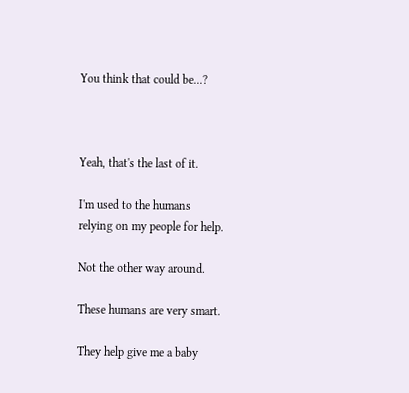You think that could be...?



Yeah, that's the last of it.

I'm used to the humans
relying on my people for help.

Not the other way around.

These humans are very smart.

They help give me a baby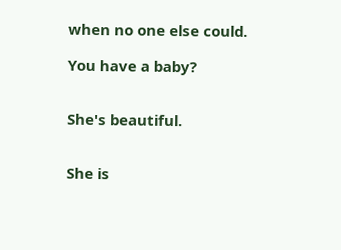when no one else could.

You have a baby?


She's beautiful.


She is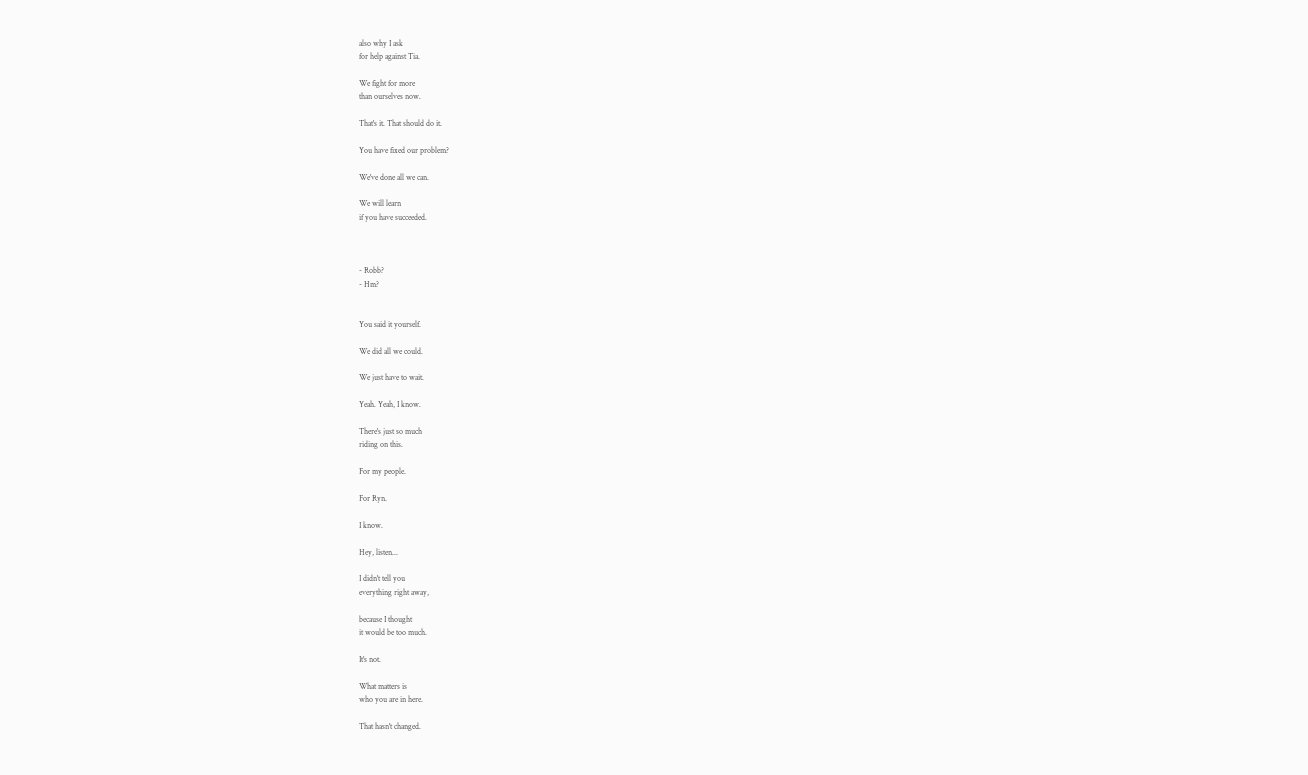also why I ask
for help against Tia.

We fight for more
than ourselves now.

That's it. That should do it.

You have fixed our problem?

We've done all we can.

We will learn
if you have succeeded.



- Robb?
- Hm?


You said it yourself.

We did all we could.

We just have to wait.

Yeah. Yeah, I know.

There's just so much
riding on this.

For my people.

For Ryn.

I know.

Hey, listen...

I didn't tell you
everything right away,

because I thought
it would be too much.

It's not.

What matters is
who you are in here.

That hasn't changed.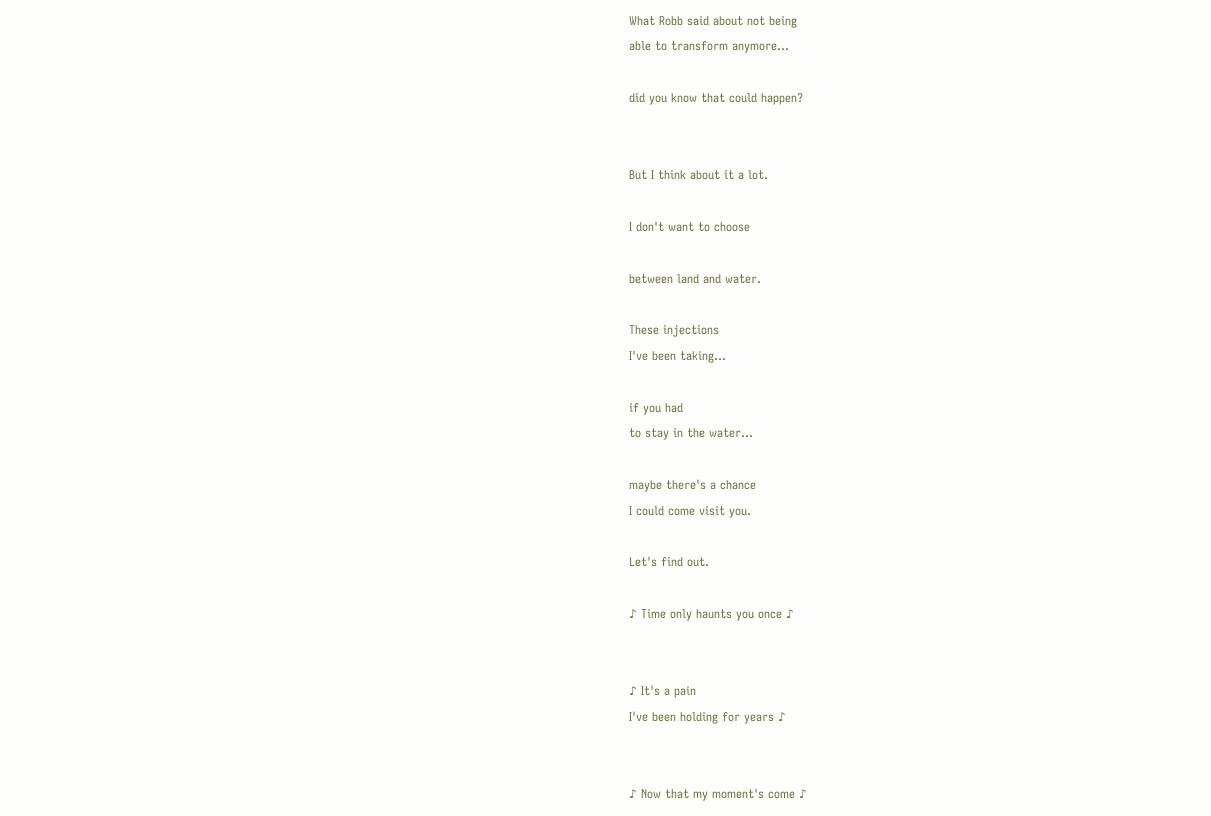What Robb said about not being
able to transform anymore...

did you know that could happen?


But I think about it a lot.

I don't want to choose

between land and water.

These injections
I've been taking...

if you had
to stay in the water...

maybe there's a chance
I could come visit you.

Let's find out.

♪ Time only haunts you once ♪


♪ It's a pain
I've been holding for years ♪


♪ Now that my moment's come ♪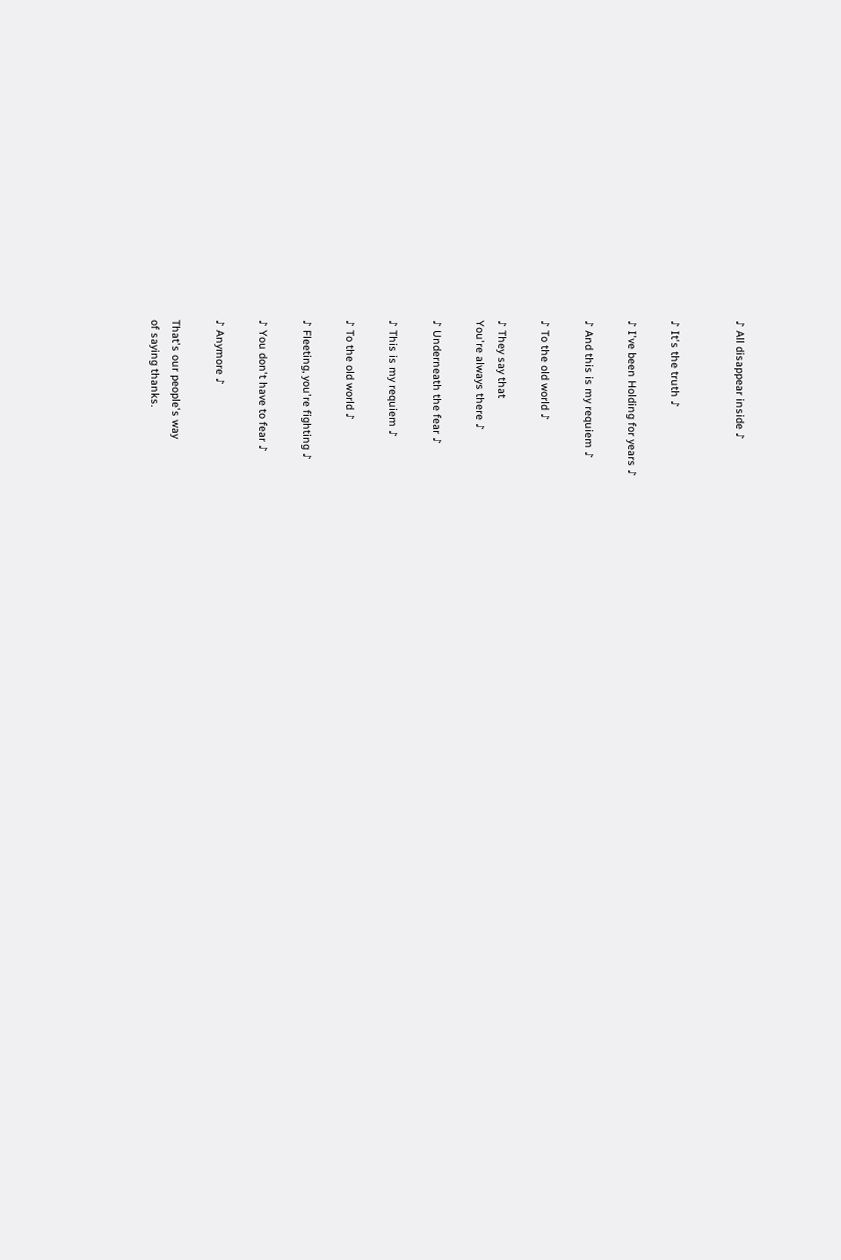♪ All disappear inside ♪


♪ It's the truth ♪

♪ I've been Holding for years ♪

♪ And this is my requiem ♪

♪ To the old world ♪

♪ They say that
You're always there ♪

♪ Underneath the fear ♪

♪ This is my requiem ♪

♪ To the old world ♪

♪ Fleeting, you're fighting ♪

♪ You don't have to fear ♪

♪ Anymore ♪

That's our people's way
of saying thanks.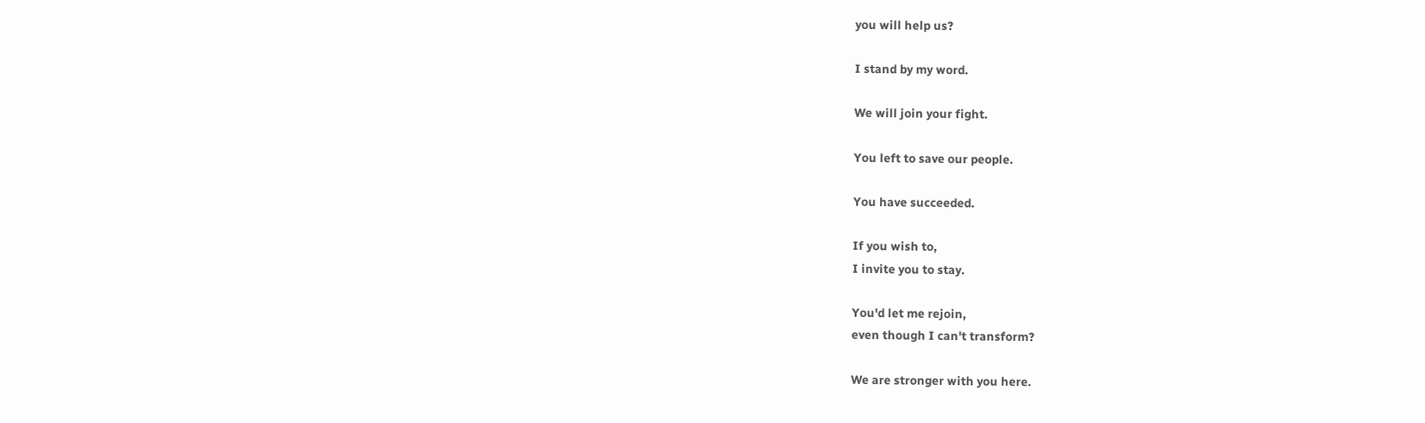you will help us?

I stand by my word.

We will join your fight.

You left to save our people.

You have succeeded.

If you wish to,
I invite you to stay.

You'd let me rejoin,
even though I can't transform?

We are stronger with you here.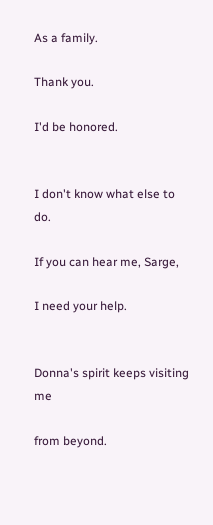As a family.

Thank you.

I'd be honored.


I don't know what else to do.

If you can hear me, Sarge,

I need your help.


Donna's spirit keeps visiting me

from beyond.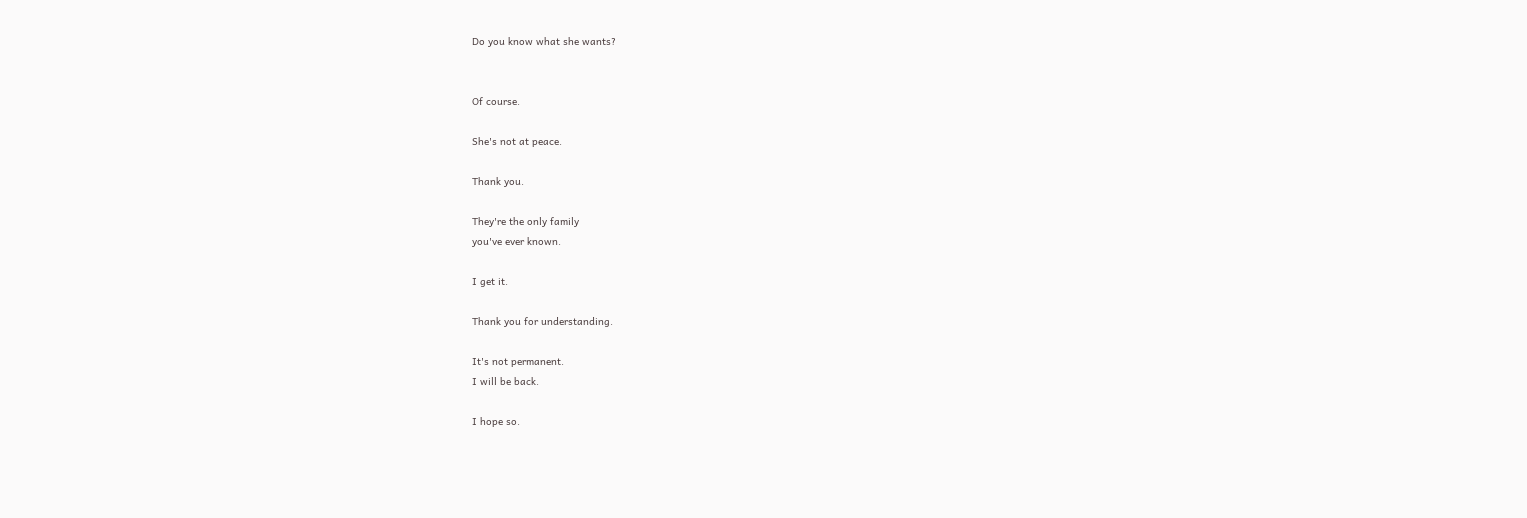Do you know what she wants?


Of course.

She's not at peace.

Thank you.

They're the only family
you've ever known.

I get it.

Thank you for understanding.

It's not permanent.
I will be back.

I hope so.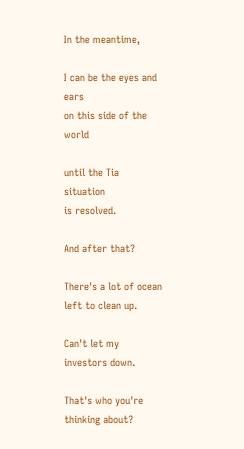In the meantime,

I can be the eyes and ears
on this side of the world

until the Tia situation
is resolved.

And after that?

There's a lot of ocean
left to clean up.

Can't let my investors down.

That's who you're
thinking about?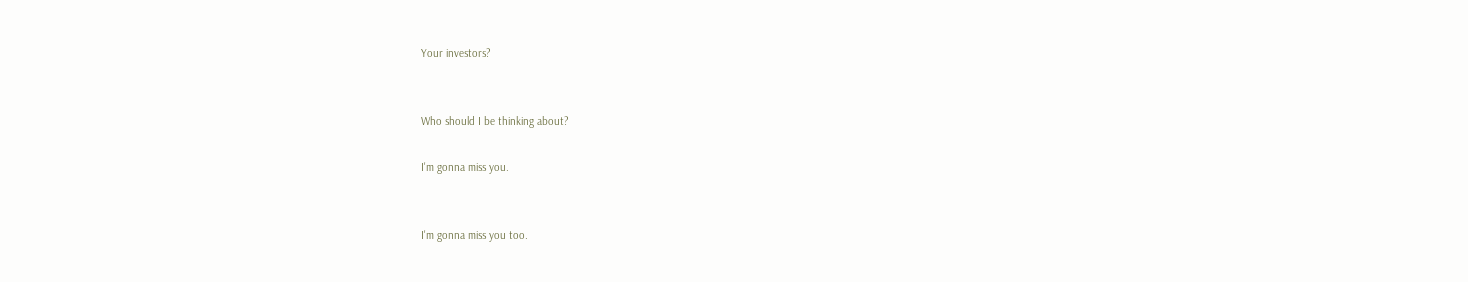Your investors?


Who should I be thinking about?

I'm gonna miss you.


I'm gonna miss you too.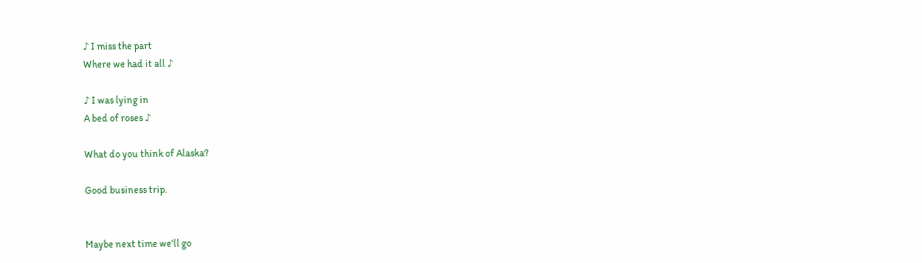♪ I miss the part
Where we had it all ♪

♪ I was lying in
A bed of roses ♪

What do you think of Alaska?

Good business trip.


Maybe next time we'll go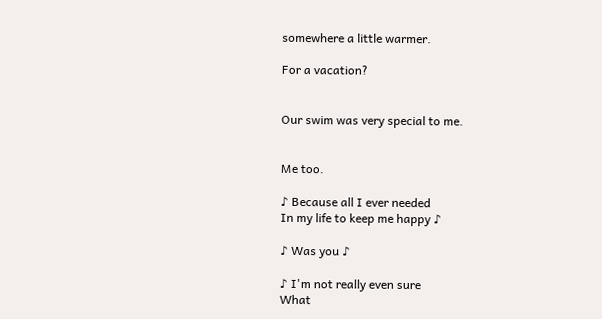somewhere a little warmer.

For a vacation?


Our swim was very special to me.


Me too.

♪ Because all I ever needed
In my life to keep me happy ♪

♪ Was you ♪

♪ I'm not really even sure
What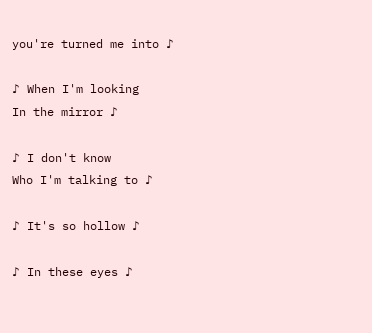you're turned me into ♪

♪ When I'm looking
In the mirror ♪

♪ I don't know
Who I'm talking to ♪

♪ It's so hollow ♪

♪ In these eyes ♪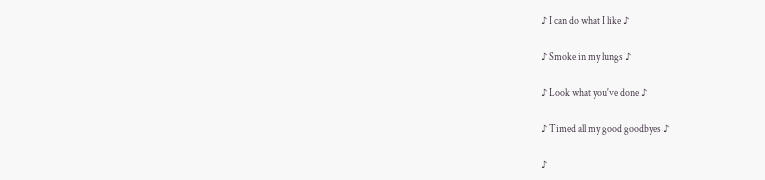♪ I can do what I like ♪

♪ Smoke in my lungs ♪

♪ Look what you've done ♪

♪ Timed all my good goodbyes ♪

♪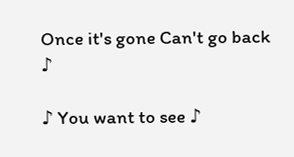Once it's gone Can't go back ♪

♪ You want to see ♪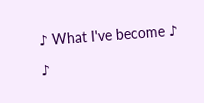♪ What I've become ♪

♪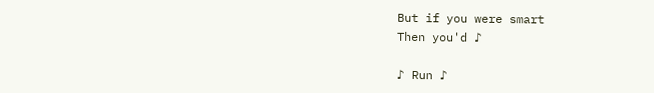But if you were smart
Then you'd ♪

♪ Run ♪